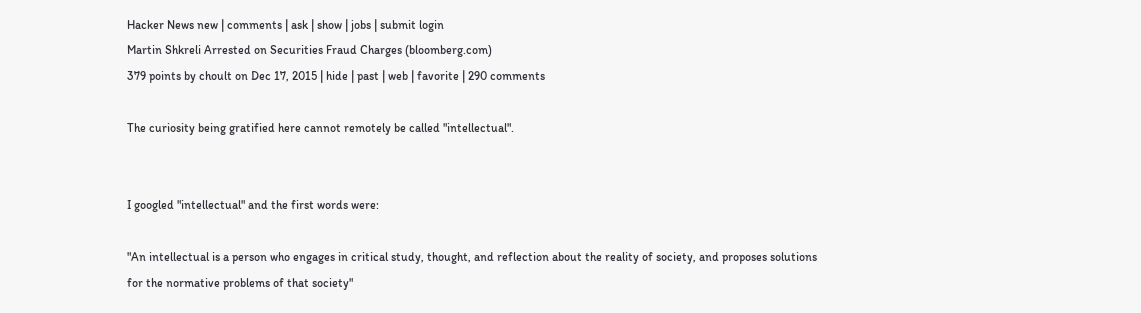Hacker News new | comments | ask | show | jobs | submit login
Martin Shkreli Arrested on Securities Fraud Charges (bloomberg.com)
379 points by choult on Dec 17, 2015 | hide | past | web | favorite | 290 comments

The curiosity being gratified here cannot remotely be called "intellectual".


I googled "intellectual" and the first words were:

"An intellectual is a person who engages in critical study, thought, and reflection about the reality of society, and proposes solutions for the normative problems of that society"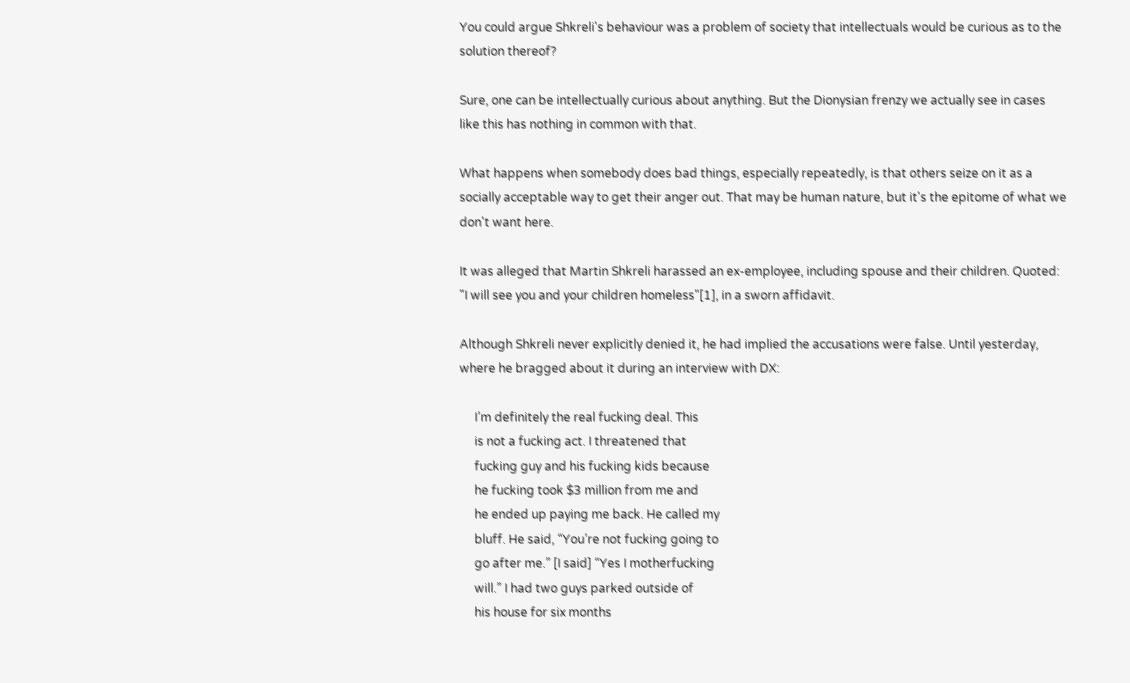You could argue Shkreli's behaviour was a problem of society that intellectuals would be curious as to the solution thereof?

Sure, one can be intellectually curious about anything. But the Dionysian frenzy we actually see in cases like this has nothing in common with that.

What happens when somebody does bad things, especially repeatedly, is that others seize on it as a socially acceptable way to get their anger out. That may be human nature, but it's the epitome of what we don't want here.

It was alleged that Martin Shkreli harassed an ex-employee, including spouse and their children. Quoted: "I will see you and your children homeless"[1], in a sworn affidavit.

Although Shkreli never explicitly denied it, he had implied the accusations were false. Until yesterday, where he bragged about it during an interview with DX:

     I’m definitely the real fucking deal. This
     is not a fucking act. I threatened that
     fucking guy and his fucking kids because
     he fucking took $3 million from me and
     he ended up paying me back. He called my
     bluff. He said, “You’re not fucking going to
     go after me.” [I said] “Yes I motherfucking
     will.” I had two guys parked outside of
     his house for six months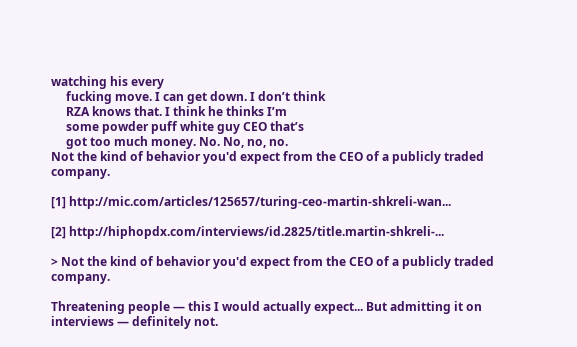watching his every
     fucking move. I can get down. I don’t think
     RZA knows that. I think he thinks I’m
     some powder puff white guy CEO that’s
     got too much money. No. No, no, no.
Not the kind of behavior you'd expect from the CEO of a publicly traded company.

[1] http://mic.com/articles/125657/turing-ceo-martin-shkreli-wan...

[2] http://hiphopdx.com/interviews/id.2825/title.martin-shkreli-...

> Not the kind of behavior you'd expect from the CEO of a publicly traded company.

Threatening people — this I would actually expect... But admitting it on interviews — definitely not.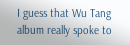I guess that Wu Tang album really spoke to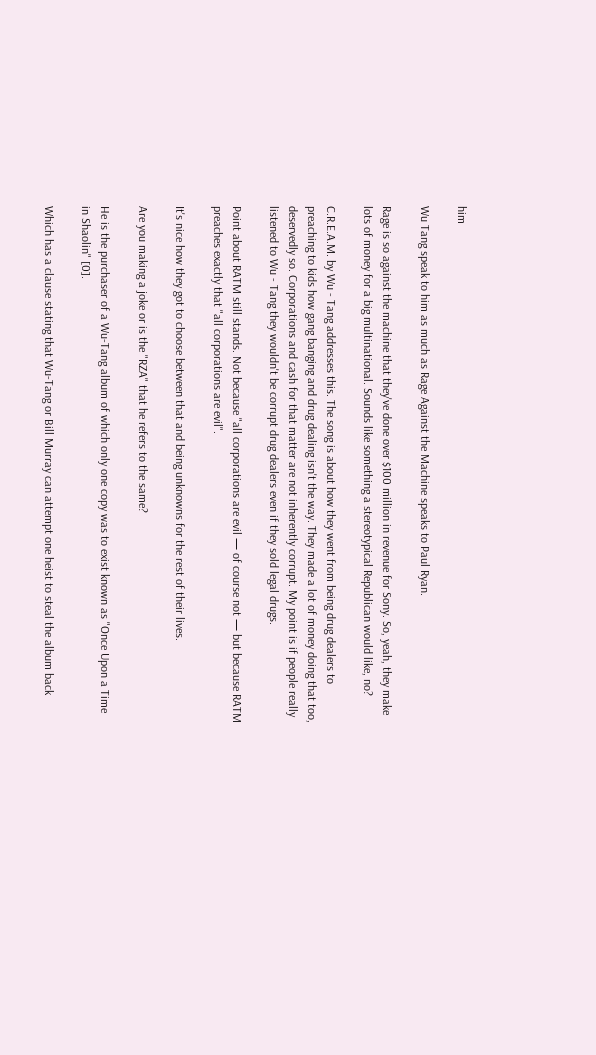him

Wu Tang speak to him as much as Rage Against the Machine speaks to Paul Ryan.

Rage is so against the machine that they've done over $100 million in revenue for Sony. So, yeah, they make lots of money for a big multinational. Sounds like something a stereotypical Republican would like, no?

C.R.E.A.M. by Wu - Tang addresses this. The song is about how they went from being drug dealers to preaching to kids how gang banging and drug dealing isn't the way. They made a lot of money doing that too, deservedly so. Corporations and cash for that matter are not inherently corrupt. My point is if people really listened to Wu - Tang they wouldn't be corrupt drug dealers even if they sold legal drugs.

Point about RATM still stands. Not because "all corporations are evil — of course not — but because RATM preaches exactly that "all corporations are evil".

It's nice how they got to choose between that and being unknowns for the rest of their lives.

Are you making a joke or is the "RZA" that he refers to the same?

He is the purchaser of a Wu-Tang album of which only one copy was to exist known as "Once Upon a Time in Shaolin" [0].

Which has a clause stating that Wu-Tang or Bill Murray can attempt one heist to steal the album back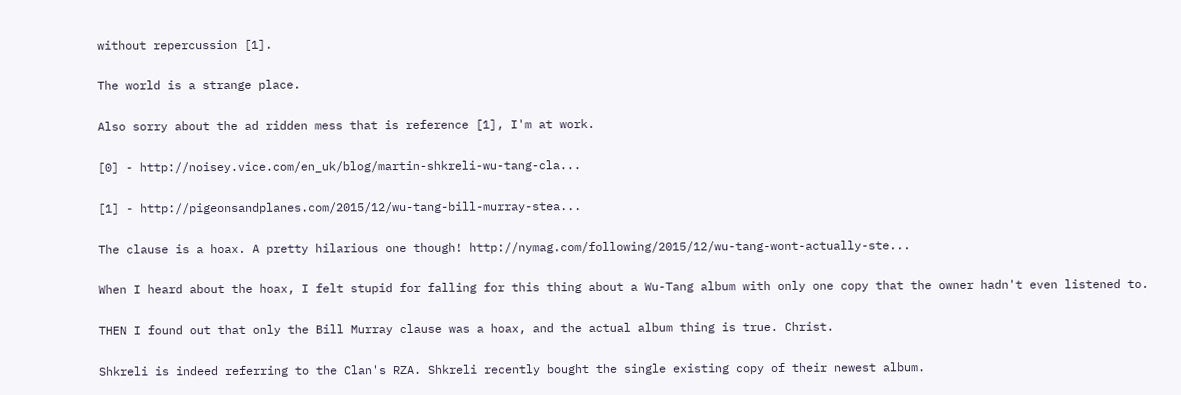without repercussion [1].

The world is a strange place.

Also sorry about the ad ridden mess that is reference [1], I'm at work.

[0] - http://noisey.vice.com/en_uk/blog/martin-shkreli-wu-tang-cla...

[1] - http://pigeonsandplanes.com/2015/12/wu-tang-bill-murray-stea...

The clause is a hoax. A pretty hilarious one though! http://nymag.com/following/2015/12/wu-tang-wont-actually-ste...

When I heard about the hoax, I felt stupid for falling for this thing about a Wu-Tang album with only one copy that the owner hadn't even listened to.

THEN I found out that only the Bill Murray clause was a hoax, and the actual album thing is true. Christ.

Shkreli is indeed referring to the Clan's RZA. Shkreli recently bought the single existing copy of their newest album.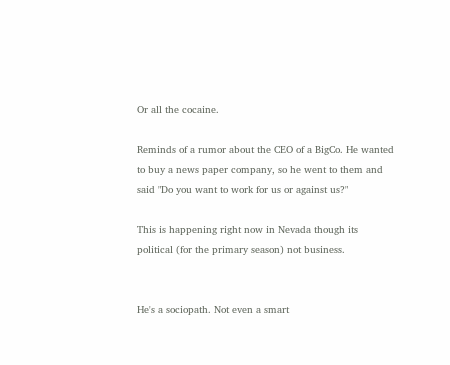Or all the cocaine.

Reminds of a rumor about the CEO of a BigCo. He wanted to buy a news paper company, so he went to them and said "Do you want to work for us or against us?"

This is happening right now in Nevada though its political (for the primary season) not business.


He's a sociopath. Not even a smart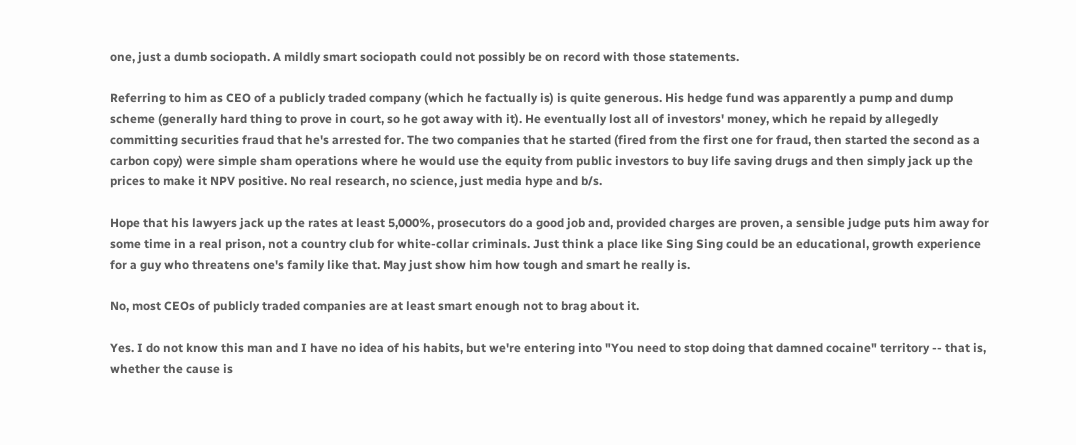one, just a dumb sociopath. A mildly smart sociopath could not possibly be on record with those statements.

Referring to him as CEO of a publicly traded company (which he factually is) is quite generous. His hedge fund was apparently a pump and dump scheme (generally hard thing to prove in court, so he got away with it). He eventually lost all of investors' money, which he repaid by allegedly committing securities fraud that he's arrested for. The two companies that he started (fired from the first one for fraud, then started the second as a carbon copy) were simple sham operations where he would use the equity from public investors to buy life saving drugs and then simply jack up the prices to make it NPV positive. No real research, no science, just media hype and b/s.

Hope that his lawyers jack up the rates at least 5,000%, prosecutors do a good job and, provided charges are proven, a sensible judge puts him away for some time in a real prison, not a country club for white-collar criminals. Just think a place like Sing Sing could be an educational, growth experience for a guy who threatens one's family like that. May just show him how tough and smart he really is.

No, most CEOs of publicly traded companies are at least smart enough not to brag about it.

Yes. I do not know this man and I have no idea of his habits, but we're entering into "You need to stop doing that damned cocaine" territory -- that is, whether the cause is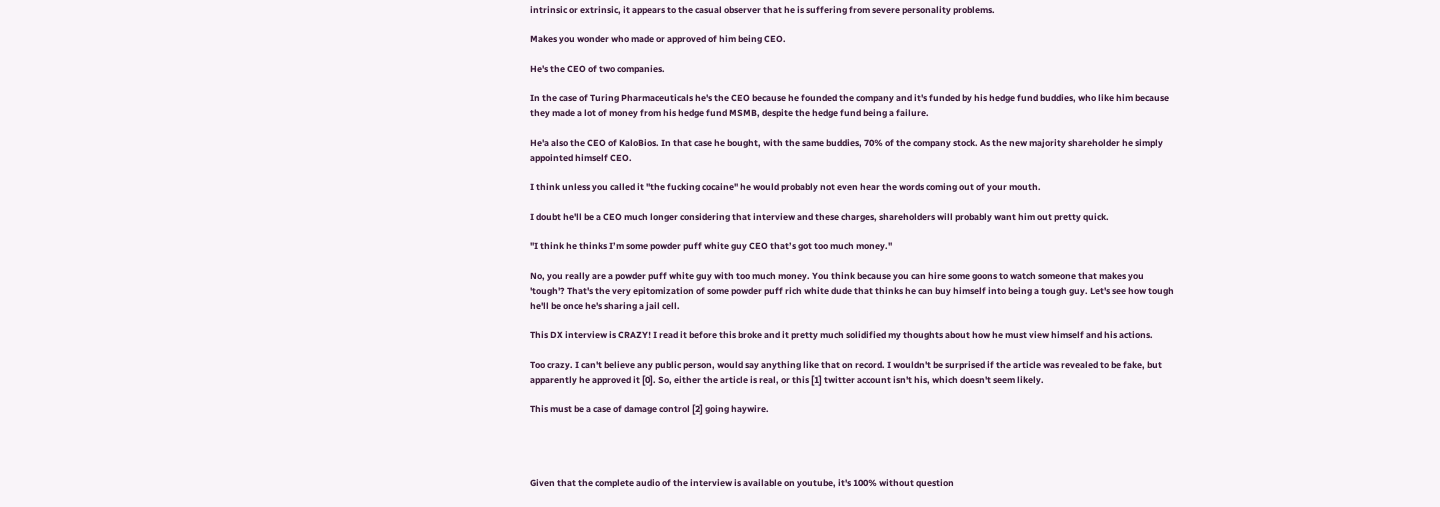intrinsic or extrinsic, it appears to the casual observer that he is suffering from severe personality problems.

Makes you wonder who made or approved of him being CEO.

He's the CEO of two companies.

In the case of Turing Pharmaceuticals he's the CEO because he founded the company and it's funded by his hedge fund buddies, who like him because they made a lot of money from his hedge fund MSMB, despite the hedge fund being a failure.

He'a also the CEO of KaloBios. In that case he bought, with the same buddies, 70% of the company stock. As the new majority shareholder he simply appointed himself CEO.

I think unless you called it "the fucking cocaine" he would probably not even hear the words coming out of your mouth.

I doubt he'll be a CEO much longer considering that interview and these charges, shareholders will probably want him out pretty quick.

"I think he thinks I’m some powder puff white guy CEO that’s got too much money."

No, you really are a powder puff white guy with too much money. You think because you can hire some goons to watch someone that makes you 'tough'? That's the very epitomization of some powder puff rich white dude that thinks he can buy himself into being a tough guy. Let's see how tough he'll be once he's sharing a jail cell.

This DX interview is CRAZY! I read it before this broke and it pretty much solidified my thoughts about how he must view himself and his actions.

Too crazy. I can't believe any public person, would say anything like that on record. I wouldn't be surprised if the article was revealed to be fake, but apparently he approved it [0]. So, either the article is real, or this [1] twitter account isn't his, which doesn't seem likely.

This must be a case of damage control [2] going haywire.




Given that the complete audio of the interview is available on youtube, it's 100% without question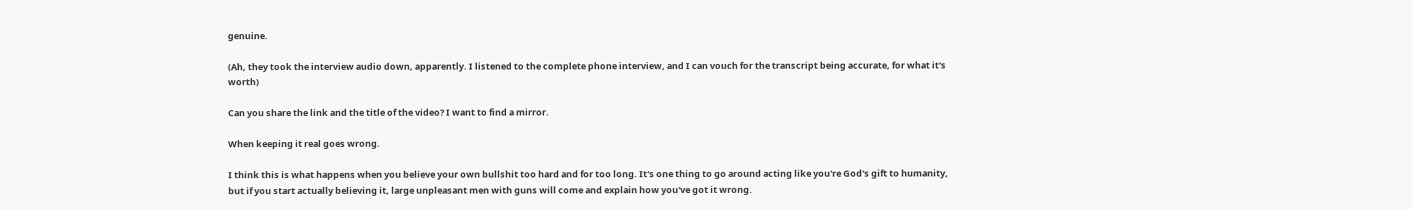genuine.

(Ah, they took the interview audio down, apparently. I listened to the complete phone interview, and I can vouch for the transcript being accurate, for what it's worth)

Can you share the link and the title of the video? I want to find a mirror.

When keeping it real goes wrong.

I think this is what happens when you believe your own bullshit too hard and for too long. It's one thing to go around acting like you're God's gift to humanity, but if you start actually believing it, large unpleasant men with guns will come and explain how you've got it wrong.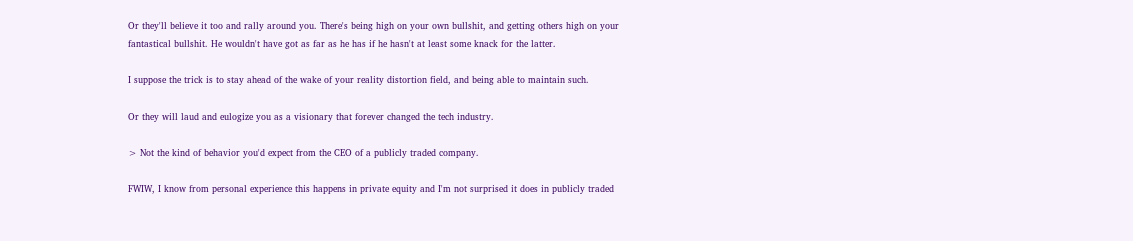Or they'll believe it too and rally around you. There's being high on your own bullshit, and getting others high on your fantastical bullshit. He wouldn't have got as far as he has if he hasn't at least some knack for the latter.

I suppose the trick is to stay ahead of the wake of your reality distortion field, and being able to maintain such.

Or they will laud and eulogize you as a visionary that forever changed the tech industry.

> Not the kind of behavior you'd expect from the CEO of a publicly traded company.

FWIW, I know from personal experience this happens in private equity and I'm not surprised it does in publicly traded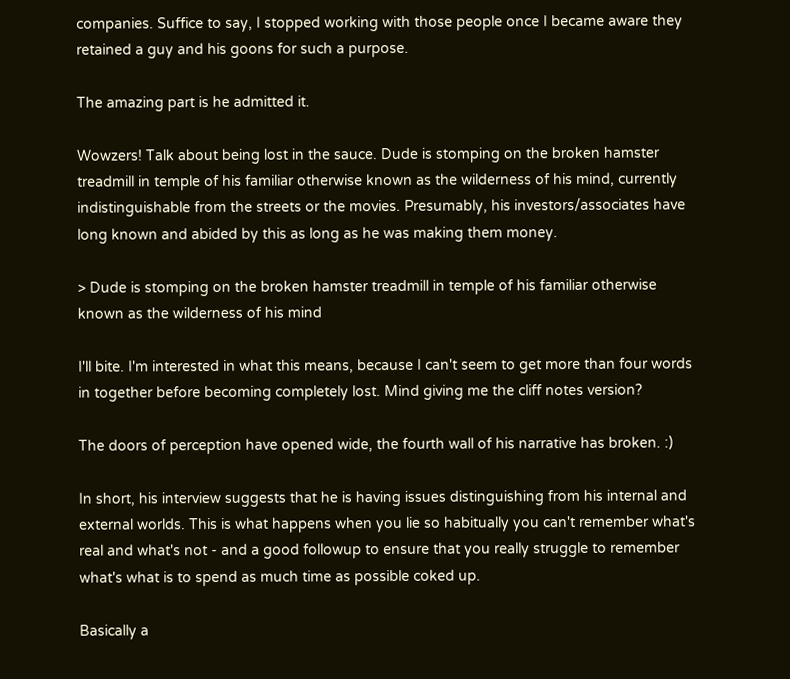companies. Suffice to say, I stopped working with those people once I became aware they retained a guy and his goons for such a purpose.

The amazing part is he admitted it.

Wowzers! Talk about being lost in the sauce. Dude is stomping on the broken hamster treadmill in temple of his familiar otherwise known as the wilderness of his mind, currently indistinguishable from the streets or the movies. Presumably, his investors/associates have long known and abided by this as long as he was making them money.

> Dude is stomping on the broken hamster treadmill in temple of his familiar otherwise known as the wilderness of his mind

I'll bite. I'm interested in what this means, because I can't seem to get more than four words in together before becoming completely lost. Mind giving me the cliff notes version?

The doors of perception have opened wide, the fourth wall of his narrative has broken. :)

In short, his interview suggests that he is having issues distinguishing from his internal and external worlds. This is what happens when you lie so habitually you can't remember what's real and what's not - and a good followup to ensure that you really struggle to remember what's what is to spend as much time as possible coked up.

Basically a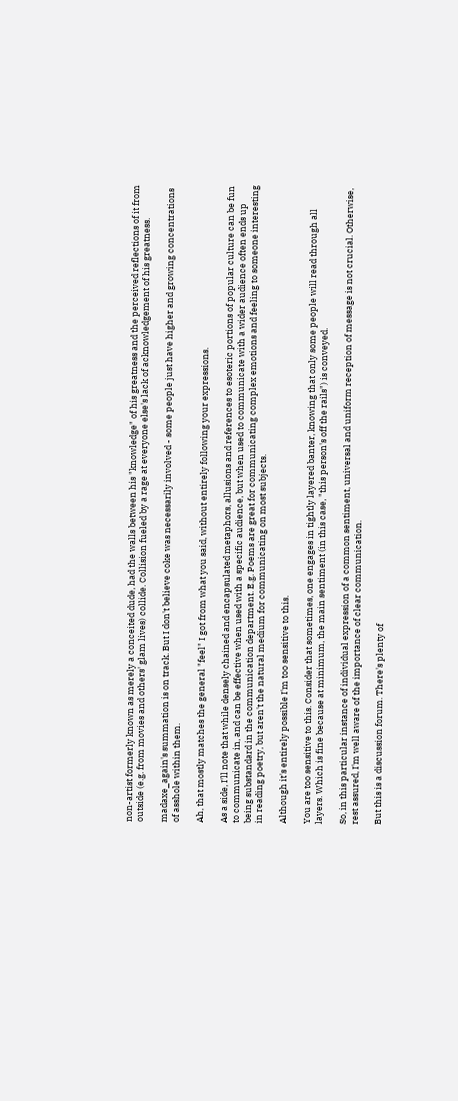non-artist formerly known as merely a conceited dude, had the walls between his "knowledge" of his greatness and the perceived reflections of it from outside (e.g. from movies and others' glam lives) collide. Collision fueled by a rage at everyone else's lack of acknowledgement of his greatness.

madaxe_again's summation is on track. But I don't believe coke was necessarily involved - some people just have higher and growing concentrations of asshole within them.

Ah, that mostly matches the general "feel" I got from what you said, without entirely following your expressions.

As a side, I'll note that while densely chained and encapsulated metaphors, allusions and references to esoteric portions of popular culture can be fun to communicate in, and can be effective when used with a specific audience, but when used to communicate with a wider audience often ends up being substandard in the communication department. E.g. Poems are great for communicating complex emotions and feeling to someone interesting in reading poetry, but aren't the natural medium for communicating on most subjects.

Although it's entirely possible I'm too sensitive to this.

You are too sensitive to this. Consider that sometimes, one engages in tightly layered banter, knowing that only some people will read through all layers. Which is fine because at minimum, the main sentiment (in this case, "this person's off the rails") is conveyed.

So, in this particular instance of individual expression of a common sentiment, universal and uniform reception of message is not crucial. Otherwise, rest assured, I'm well aware of the importance of clear communication.

But this is a discussion forum. There's plenty of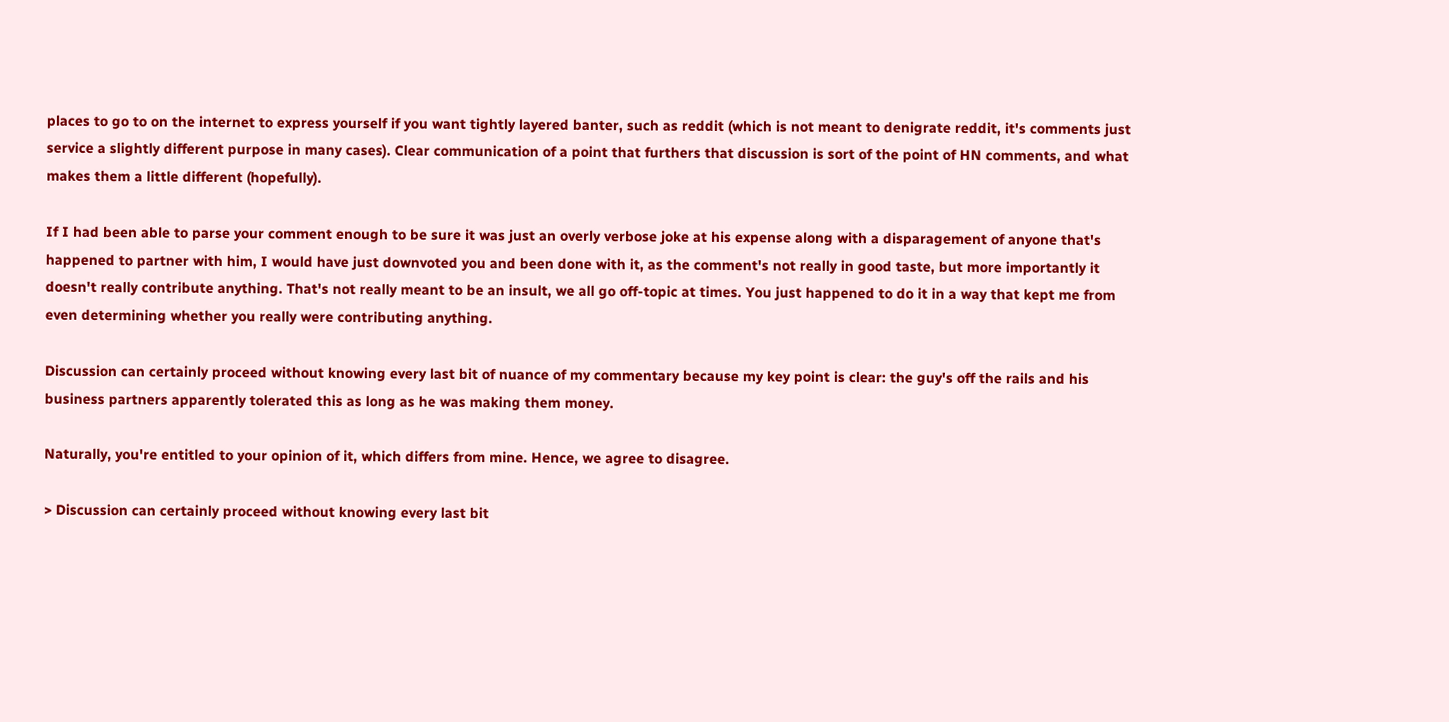places to go to on the internet to express yourself if you want tightly layered banter, such as reddit (which is not meant to denigrate reddit, it's comments just service a slightly different purpose in many cases). Clear communication of a point that furthers that discussion is sort of the point of HN comments, and what makes them a little different (hopefully).

If I had been able to parse your comment enough to be sure it was just an overly verbose joke at his expense along with a disparagement of anyone that's happened to partner with him, I would have just downvoted you and been done with it, as the comment's not really in good taste, but more importantly it doesn't really contribute anything. That's not really meant to be an insult, we all go off-topic at times. You just happened to do it in a way that kept me from even determining whether you really were contributing anything.

Discussion can certainly proceed without knowing every last bit of nuance of my commentary because my key point is clear: the guy's off the rails and his business partners apparently tolerated this as long as he was making them money.

Naturally, you're entitled to your opinion of it, which differs from mine. Hence, we agree to disagree.

> Discussion can certainly proceed without knowing every last bit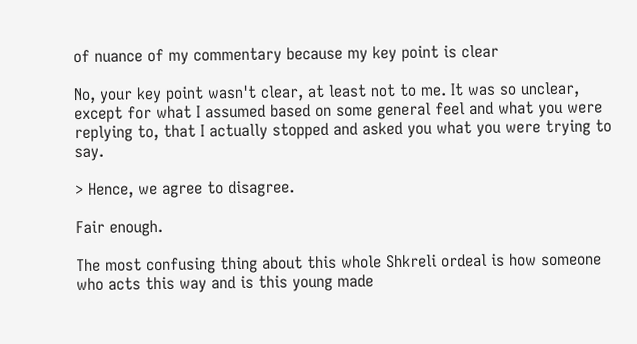of nuance of my commentary because my key point is clear

No, your key point wasn't clear, at least not to me. It was so unclear, except for what I assumed based on some general feel and what you were replying to, that I actually stopped and asked you what you were trying to say.

> Hence, we agree to disagree.

Fair enough.

The most confusing thing about this whole Shkreli ordeal is how someone who acts this way and is this young made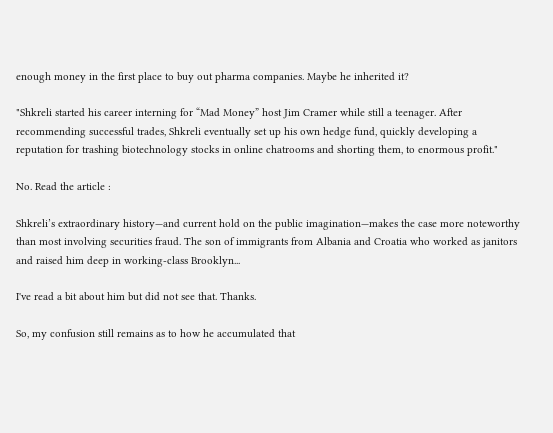enough money in the first place to buy out pharma companies. Maybe he inherited it?

"Shkreli started his career interning for “Mad Money” host Jim Cramer while still a teenager. After recommending successful trades, Shkreli eventually set up his own hedge fund, quickly developing a reputation for trashing biotechnology stocks in online chatrooms and shorting them, to enormous profit."

No. Read the article :

Shkreli’s extraordinary history—and current hold on the public imagination—makes the case more noteworthy than most involving securities fraud. The son of immigrants from Albania and Croatia who worked as janitors and raised him deep in working-class Brooklyn...

I've read a bit about him but did not see that. Thanks.

So, my confusion still remains as to how he accumulated that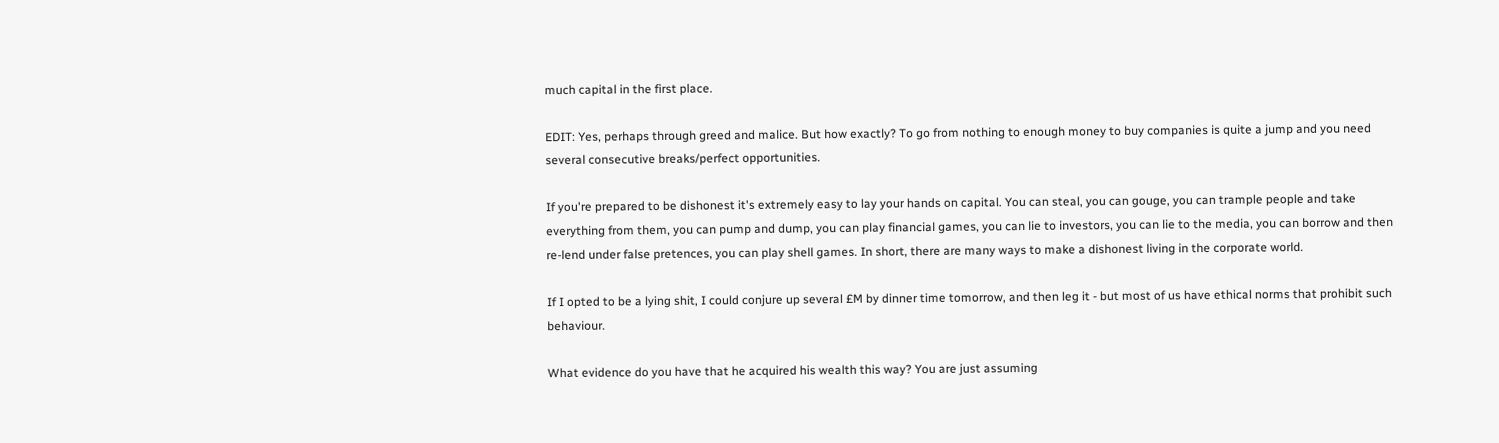much capital in the first place.

EDIT: Yes, perhaps through greed and malice. But how exactly? To go from nothing to enough money to buy companies is quite a jump and you need several consecutive breaks/perfect opportunities.

If you're prepared to be dishonest it's extremely easy to lay your hands on capital. You can steal, you can gouge, you can trample people and take everything from them, you can pump and dump, you can play financial games, you can lie to investors, you can lie to the media, you can borrow and then re-lend under false pretences, you can play shell games. In short, there are many ways to make a dishonest living in the corporate world.

If I opted to be a lying shit, I could conjure up several £M by dinner time tomorrow, and then leg it - but most of us have ethical norms that prohibit such behaviour.

What evidence do you have that he acquired his wealth this way? You are just assuming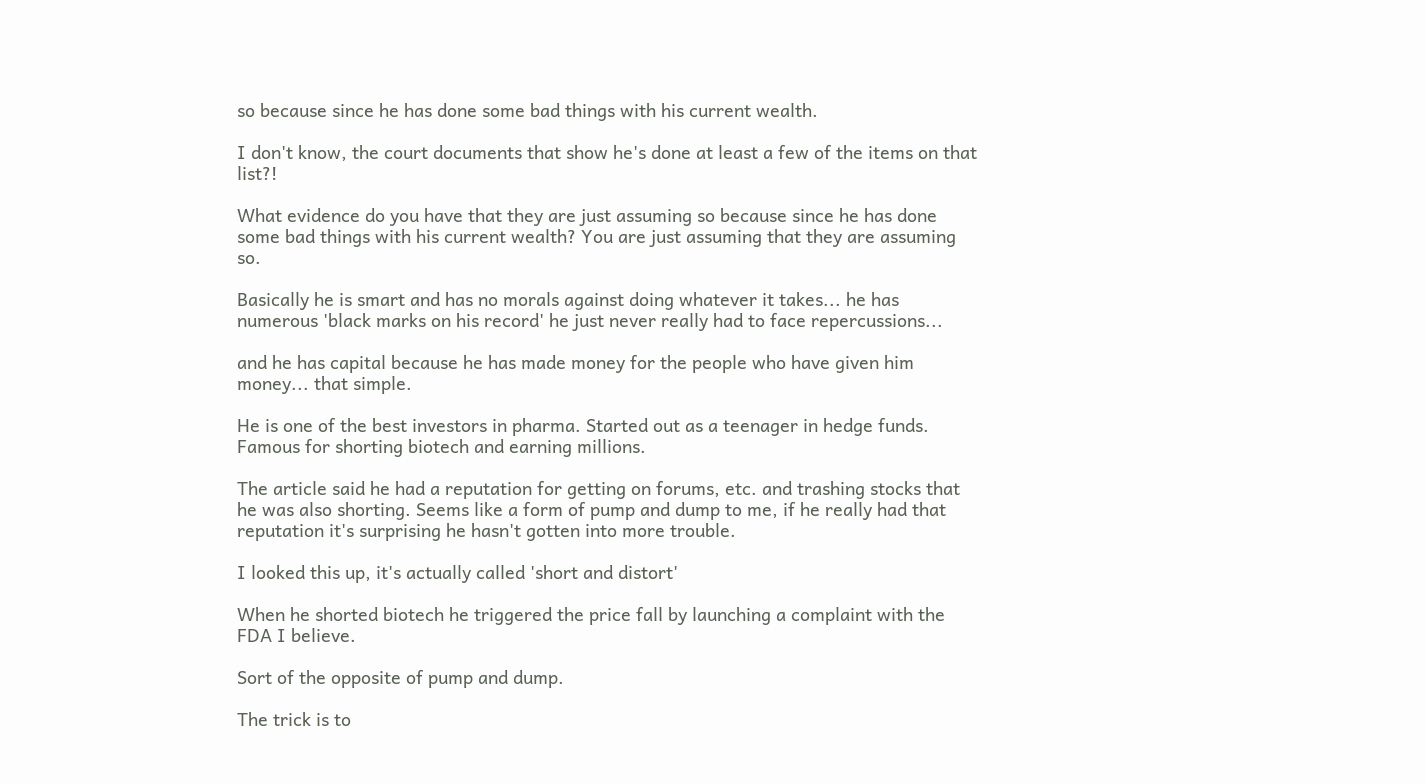so because since he has done some bad things with his current wealth.

I don't know, the court documents that show he's done at least a few of the items on that list?!

What evidence do you have that they are just assuming so because since he has done some bad things with his current wealth? You are just assuming that they are assuming so.

Basically he is smart and has no morals against doing whatever it takes... he has numerous 'black marks on his record' he just never really had to face repercussions...

and he has capital because he has made money for the people who have given him money... that simple.

He is one of the best investors in pharma. Started out as a teenager in hedge funds. Famous for shorting biotech and earning millions.

The article said he had a reputation for getting on forums, etc. and trashing stocks that he was also shorting. Seems like a form of pump and dump to me, if he really had that reputation it's surprising he hasn't gotten into more trouble.

I looked this up, it's actually called 'short and distort'

When he shorted biotech he triggered the price fall by launching a complaint with the FDA I believe.

Sort of the opposite of pump and dump.

The trick is to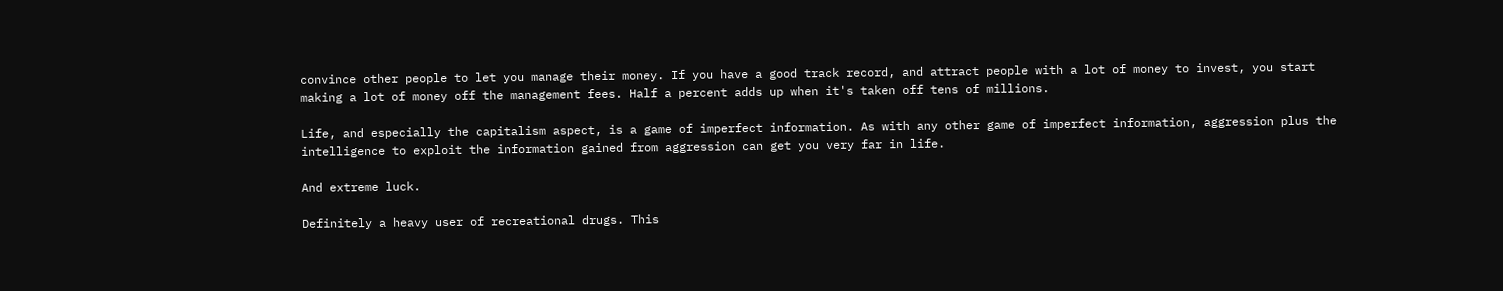convince other people to let you manage their money. If you have a good track record, and attract people with a lot of money to invest, you start making a lot of money off the management fees. Half a percent adds up when it's taken off tens of millions.

Life, and especially the capitalism aspect, is a game of imperfect information. As with any other game of imperfect information, aggression plus the intelligence to exploit the information gained from aggression can get you very far in life.

And extreme luck.

Definitely a heavy user of recreational drugs. This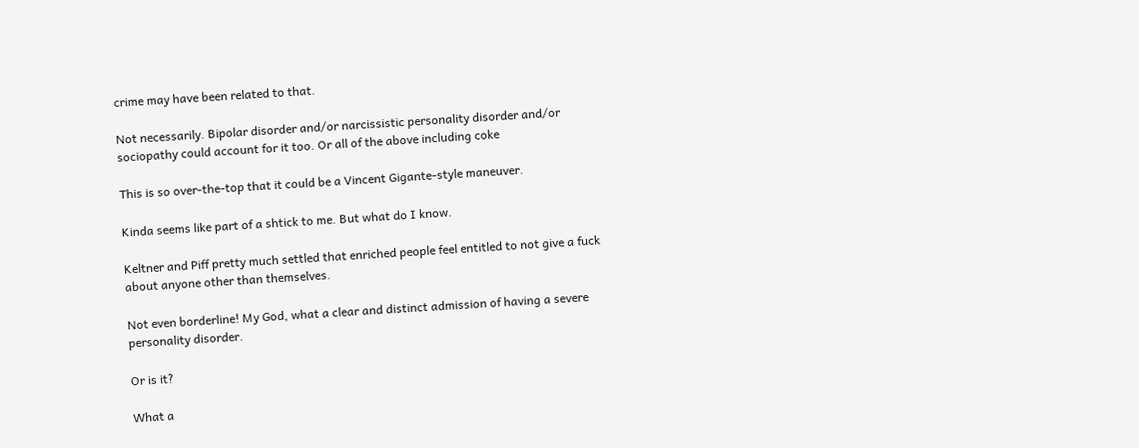crime may have been related to that.

Not necessarily. Bipolar disorder and/or narcissistic personality disorder and/or sociopathy could account for it too. Or all of the above including coke

This is so over-the-top that it could be a Vincent Gigante-style maneuver.

Kinda seems like part of a shtick to me. But what do I know.

Keltner and Piff pretty much settled that enriched people feel entitled to not give a fuck about anyone other than themselves.

Not even borderline! My God, what a clear and distinct admission of having a severe personality disorder.

Or is it?

What a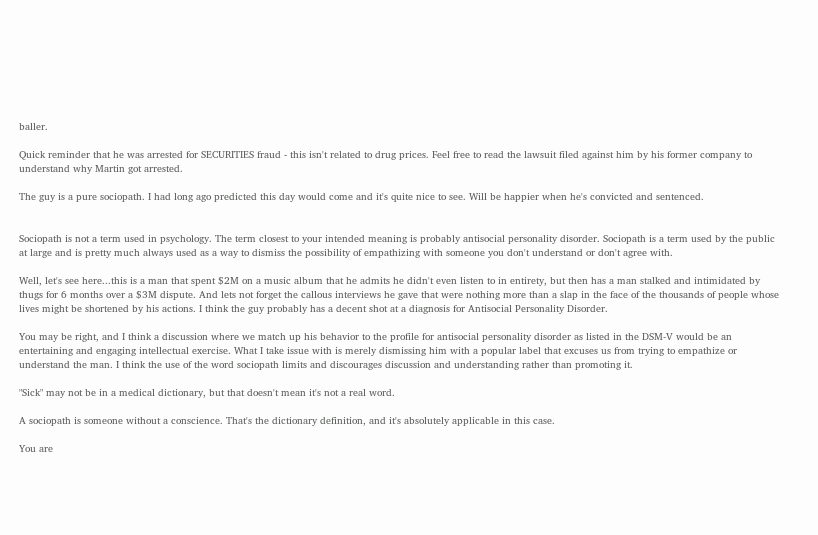baller.

Quick reminder that he was arrested for SECURITIES fraud - this isn't related to drug prices. Feel free to read the lawsuit filed against him by his former company to understand why Martin got arrested.

The guy is a pure sociopath. I had long ago predicted this day would come and it's quite nice to see. Will be happier when he's convicted and sentenced.


Sociopath is not a term used in psychology. The term closest to your intended meaning is probably antisocial personality disorder. Sociopath is a term used by the public at large and is pretty much always used as a way to dismiss the possibility of empathizing with someone you don't understand or don't agree with.

Well, let's see here...this is a man that spent $2M on a music album that he admits he didn't even listen to in entirety, but then has a man stalked and intimidated by thugs for 6 months over a $3M dispute. And lets not forget the callous interviews he gave that were nothing more than a slap in the face of the thousands of people whose lives might be shortened by his actions. I think the guy probably has a decent shot at a diagnosis for Antisocial Personality Disorder.

You may be right, and I think a discussion where we match up his behavior to the profile for antisocial personality disorder as listed in the DSM-V would be an entertaining and engaging intellectual exercise. What I take issue with is merely dismissing him with a popular label that excuses us from trying to empathize or understand the man. I think the use of the word sociopath limits and discourages discussion and understanding rather than promoting it.

"Sick" may not be in a medical dictionary, but that doesn't mean it's not a real word.

A sociopath is someone without a conscience. That's the dictionary definition, and it's absolutely applicable in this case.

You are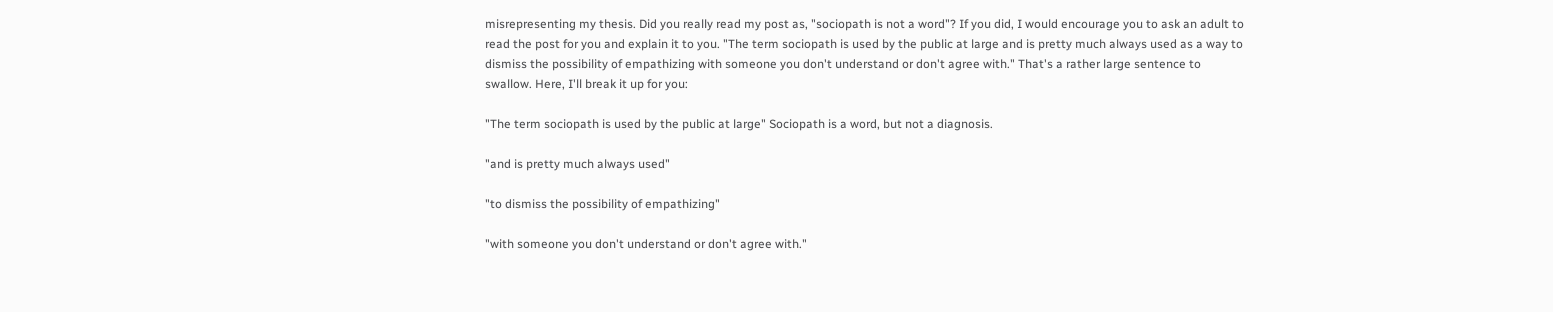misrepresenting my thesis. Did you really read my post as, "sociopath is not a word"? If you did, I would encourage you to ask an adult to read the post for you and explain it to you. "The term sociopath is used by the public at large and is pretty much always used as a way to dismiss the possibility of empathizing with someone you don't understand or don't agree with." That's a rather large sentence to swallow. Here, I'll break it up for you:

"The term sociopath is used by the public at large" Sociopath is a word, but not a diagnosis.

"and is pretty much always used"

"to dismiss the possibility of empathizing"

"with someone you don't understand or don't agree with."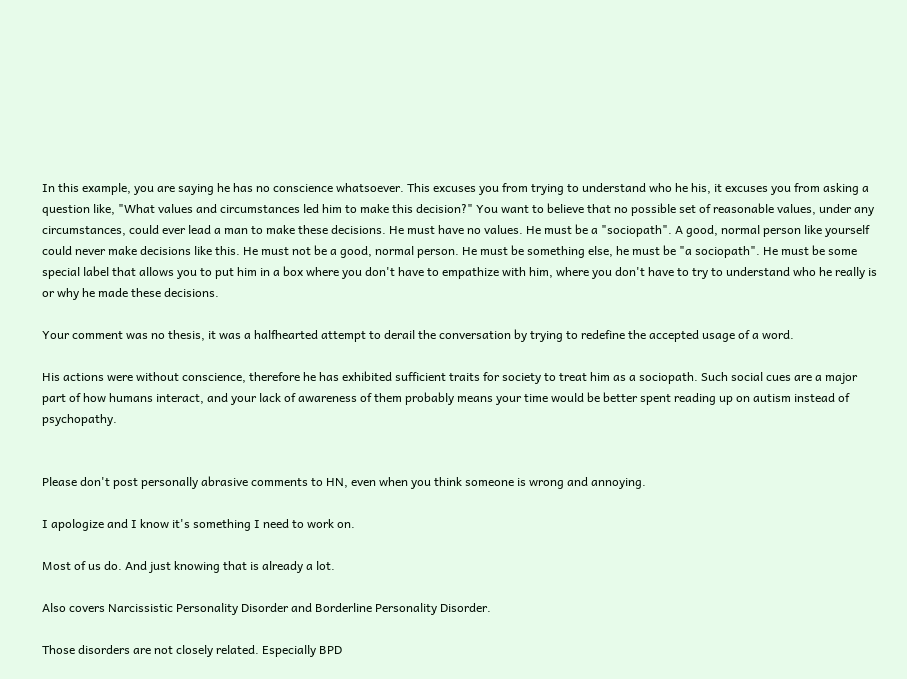In this example, you are saying he has no conscience whatsoever. This excuses you from trying to understand who he his, it excuses you from asking a question like, "What values and circumstances led him to make this decision?" You want to believe that no possible set of reasonable values, under any circumstances, could ever lead a man to make these decisions. He must have no values. He must be a "sociopath". A good, normal person like yourself could never make decisions like this. He must not be a good, normal person. He must be something else, he must be "a sociopath". He must be some special label that allows you to put him in a box where you don't have to empathize with him, where you don't have to try to understand who he really is or why he made these decisions.

Your comment was no thesis, it was a halfhearted attempt to derail the conversation by trying to redefine the accepted usage of a word.

His actions were without conscience, therefore he has exhibited sufficient traits for society to treat him as a sociopath. Such social cues are a major part of how humans interact, and your lack of awareness of them probably means your time would be better spent reading up on autism instead of psychopathy.


Please don't post personally abrasive comments to HN, even when you think someone is wrong and annoying.

I apologize and I know it's something I need to work on.

Most of us do. And just knowing that is already a lot.

Also covers Narcissistic Personality Disorder and Borderline Personality Disorder.

Those disorders are not closely related. Especially BPD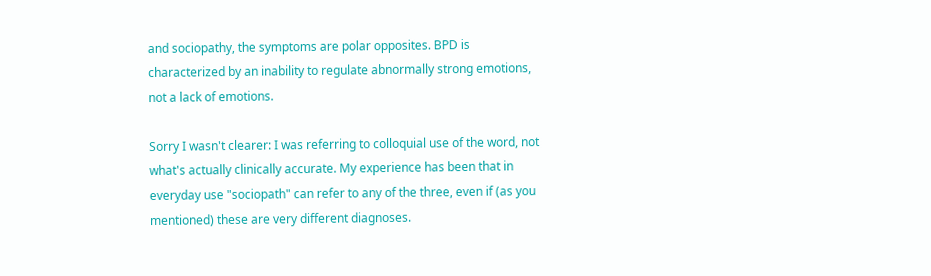and sociopathy, the symptoms are polar opposites. BPD is characterized by an inability to regulate abnormally strong emotions, not a lack of emotions.

Sorry I wasn't clearer: I was referring to colloquial use of the word, not what's actually clinically accurate. My experience has been that in everyday use "sociopath" can refer to any of the three, even if (as you mentioned) these are very different diagnoses.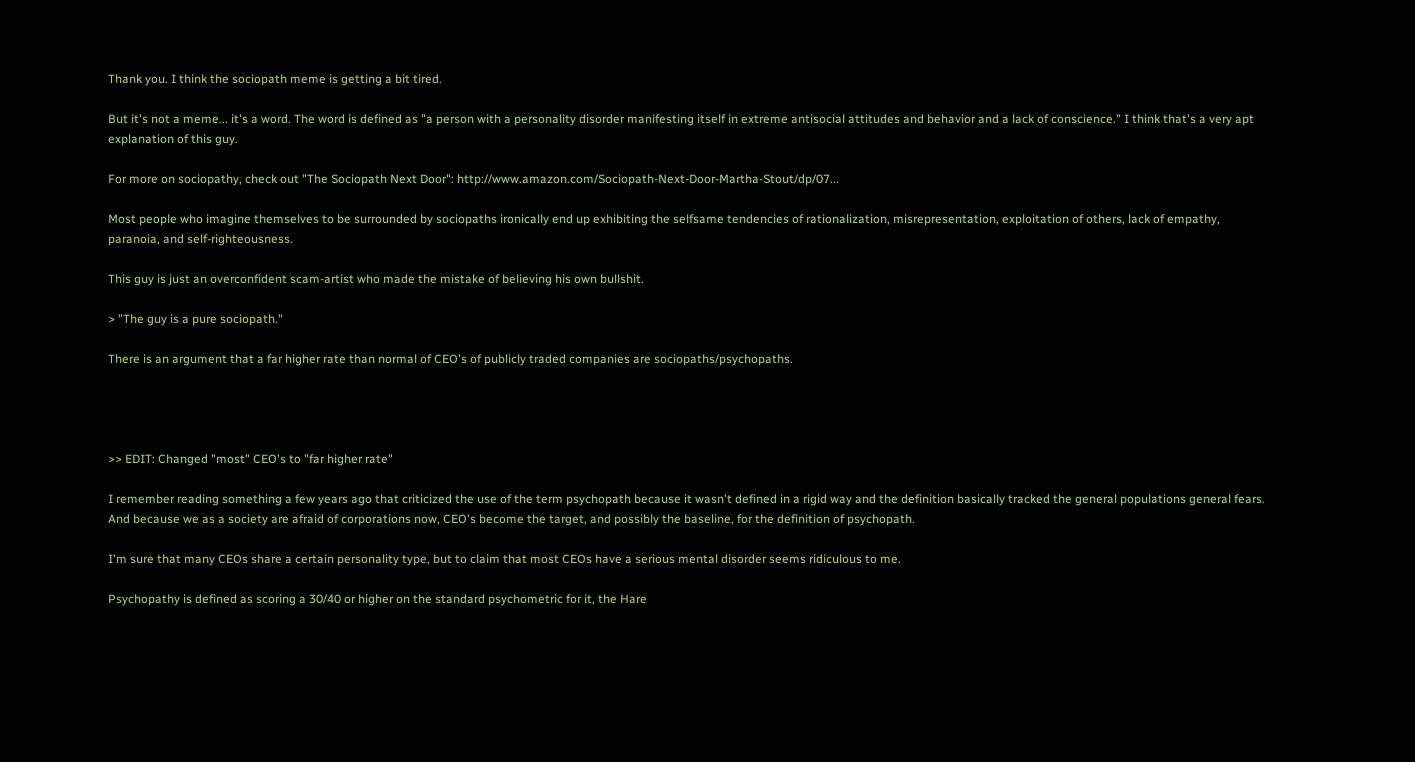Thank you. I think the sociopath meme is getting a bit tired.

But it's not a meme... it's a word. The word is defined as "a person with a personality disorder manifesting itself in extreme antisocial attitudes and behavior and a lack of conscience." I think that's a very apt explanation of this guy.

For more on sociopathy, check out "The Sociopath Next Door": http://www.amazon.com/Sociopath-Next-Door-Martha-Stout/dp/07...

Most people who imagine themselves to be surrounded by sociopaths ironically end up exhibiting the selfsame tendencies of rationalization, misrepresentation, exploitation of others, lack of empathy, paranoia, and self-righteousness.

This guy is just an overconfident scam-artist who made the mistake of believing his own bullshit.

> "The guy is a pure sociopath."

There is an argument that a far higher rate than normal of CEO's of publicly traded companies are sociopaths/psychopaths.




>> EDIT: Changed "most" CEO's to "far higher rate"

I remember reading something a few years ago that criticized the use of the term psychopath because it wasn't defined in a rigid way and the definition basically tracked the general populations general fears. And because we as a society are afraid of corporations now, CEO's become the target, and possibly the baseline, for the definition of psychopath.

I'm sure that many CEOs share a certain personality type, but to claim that most CEOs have a serious mental disorder seems ridiculous to me.

Psychopathy is defined as scoring a 30/40 or higher on the standard psychometric for it, the Hare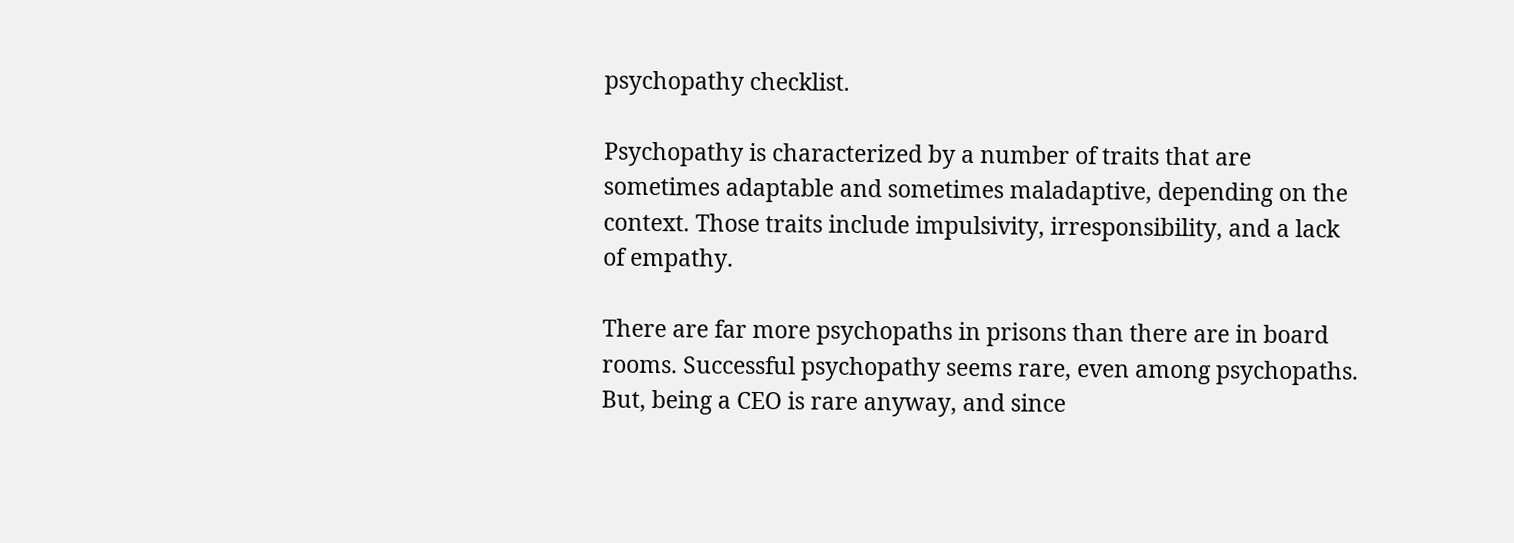psychopathy checklist.

Psychopathy is characterized by a number of traits that are sometimes adaptable and sometimes maladaptive, depending on the context. Those traits include impulsivity, irresponsibility, and a lack of empathy.

There are far more psychopaths in prisons than there are in board rooms. Successful psychopathy seems rare, even among psychopaths. But, being a CEO is rare anyway, and since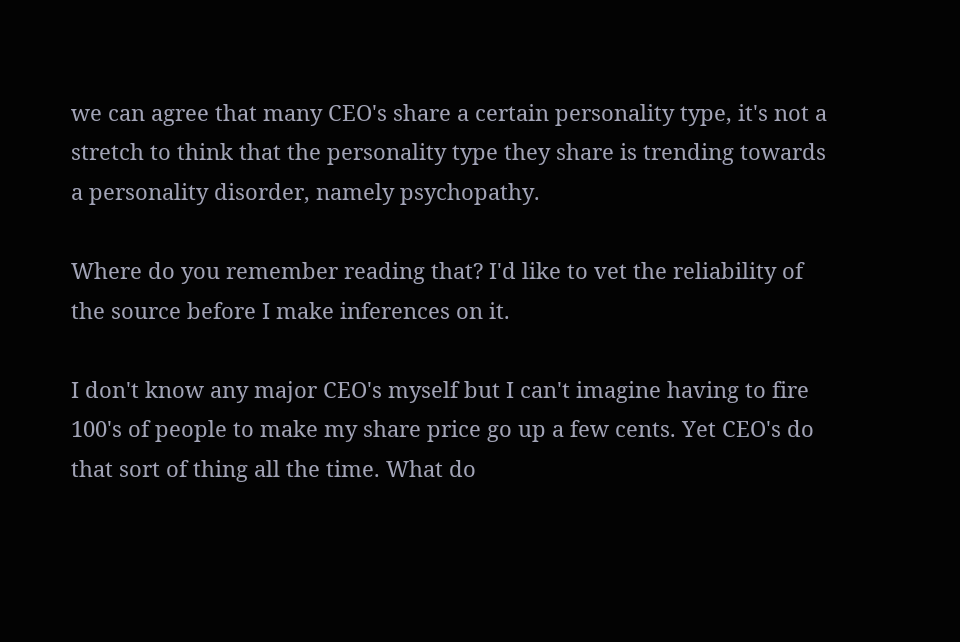we can agree that many CEO's share a certain personality type, it's not a stretch to think that the personality type they share is trending towards a personality disorder, namely psychopathy.

Where do you remember reading that? I'd like to vet the reliability of the source before I make inferences on it.

I don't know any major CEO's myself but I can't imagine having to fire 100's of people to make my share price go up a few cents. Yet CEO's do that sort of thing all the time. What do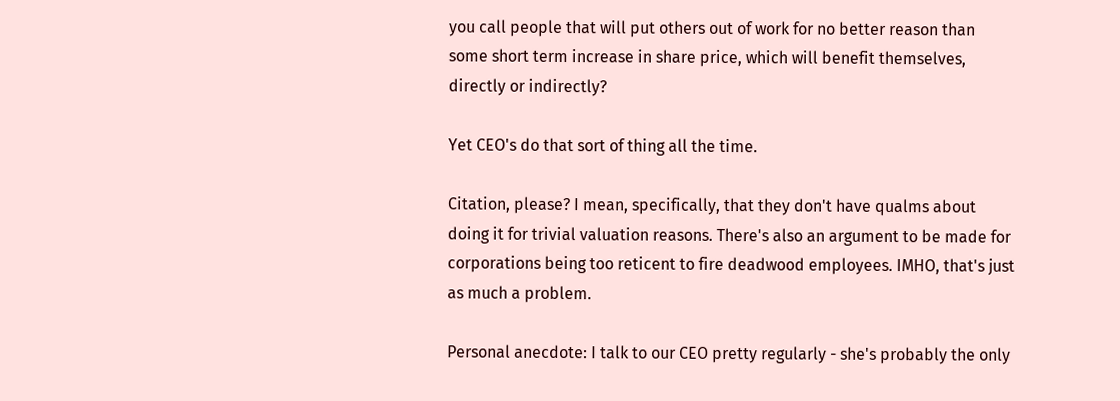you call people that will put others out of work for no better reason than some short term increase in share price, which will benefit themselves, directly or indirectly?

Yet CEO's do that sort of thing all the time.

Citation, please? I mean, specifically, that they don't have qualms about doing it for trivial valuation reasons. There's also an argument to be made for corporations being too reticent to fire deadwood employees. IMHO, that's just as much a problem.

Personal anecdote: I talk to our CEO pretty regularly - she's probably the only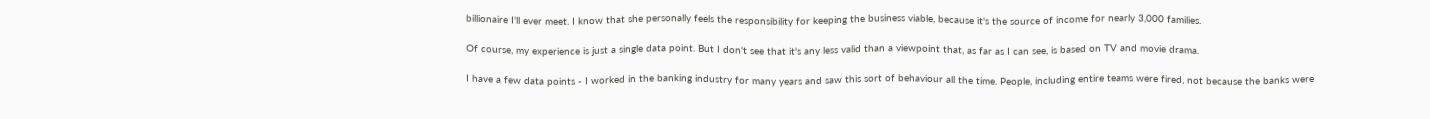billionaire I'll ever meet. I know that she personally feels the responsibility for keeping the business viable, because it's the source of income for nearly 3,000 families.

Of course, my experience is just a single data point. But I don't see that it's any less valid than a viewpoint that, as far as I can see, is based on TV and movie drama.

I have a few data points - I worked in the banking industry for many years and saw this sort of behaviour all the time. People, including entire teams were fired, not because the banks were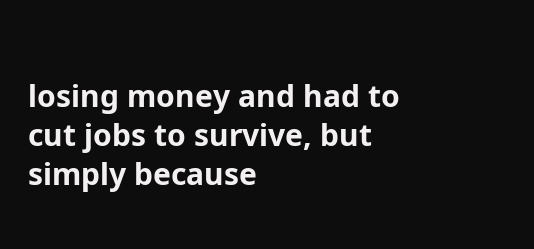losing money and had to cut jobs to survive, but simply because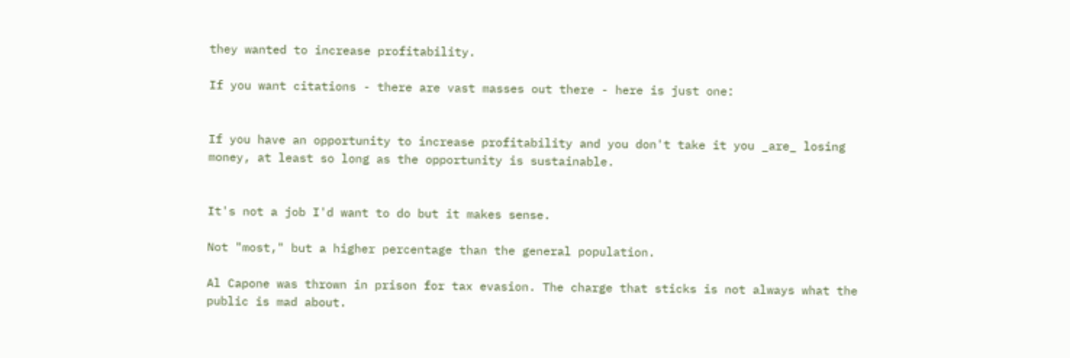they wanted to increase profitability.

If you want citations - there are vast masses out there - here is just one:


If you have an opportunity to increase profitability and you don't take it you _are_ losing money, at least so long as the opportunity is sustainable.


It's not a job I'd want to do but it makes sense.

Not "most," but a higher percentage than the general population.

Al Capone was thrown in prison for tax evasion. The charge that sticks is not always what the public is mad about.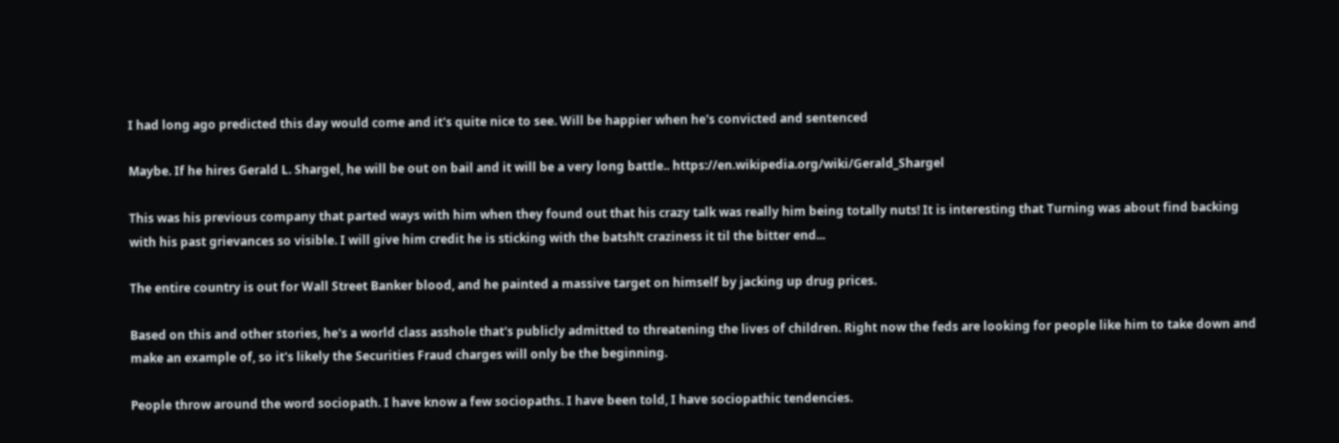I had long ago predicted this day would come and it's quite nice to see. Will be happier when he's convicted and sentenced

Maybe. If he hires Gerald L. Shargel, he will be out on bail and it will be a very long battle.. https://en.wikipedia.org/wiki/Gerald_Shargel

This was his previous company that parted ways with him when they found out that his crazy talk was really him being totally nuts! It is interesting that Turning was about find backing with his past grievances so visible. I will give him credit he is sticking with the batsh!t craziness it til the bitter end...

The entire country is out for Wall Street Banker blood, and he painted a massive target on himself by jacking up drug prices.

Based on this and other stories, he's a world class asshole that's publicly admitted to threatening the lives of children. Right now the feds are looking for people like him to take down and make an example of, so it's likely the Securities Fraud charges will only be the beginning.

People throw around the word sociopath. I have know a few sociopaths. I have been told, I have sociopathic tendencies.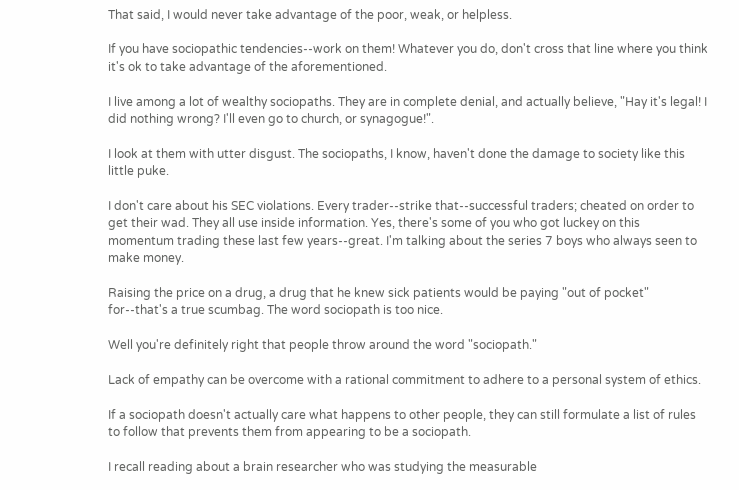That said, I would never take advantage of the poor, weak, or helpless.

If you have sociopathic tendencies--work on them! Whatever you do, don't cross that line where you think it's ok to take advantage of the aforementioned.

I live among a lot of wealthy sociopaths. They are in complete denial, and actually believe, "Hay it's legal! I did nothing wrong? I'll even go to church, or synagogue!".

I look at them with utter disgust. The sociopaths, I know, haven't done the damage to society like this little puke.

I don't care about his SEC violations. Every trader--strike that--successful traders; cheated on order to get their wad. They all use inside information. Yes, there's some of you who got luckey on this momentum trading these last few years--great. I'm talking about the series 7 boys who always seen to make money.

Raising the price on a drug, a drug that he knew sick patients would be paying "out of pocket" for--that's a true scumbag. The word sociopath is too nice.

Well you're definitely right that people throw around the word "sociopath."

Lack of empathy can be overcome with a rational commitment to adhere to a personal system of ethics.

If a sociopath doesn't actually care what happens to other people, they can still formulate a list of rules to follow that prevents them from appearing to be a sociopath.

I recall reading about a brain researcher who was studying the measurable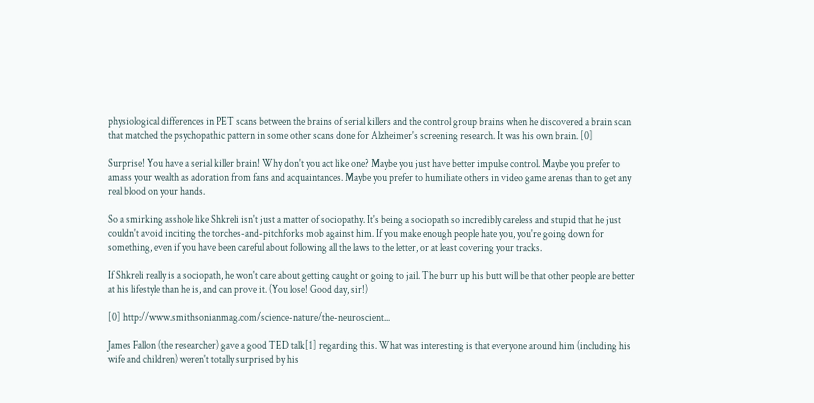physiological differences in PET scans between the brains of serial killers and the control group brains when he discovered a brain scan that matched the psychopathic pattern in some other scans done for Alzheimer's screening research. It was his own brain. [0]

Surprise! You have a serial killer brain! Why don't you act like one? Maybe you just have better impulse control. Maybe you prefer to amass your wealth as adoration from fans and acquaintances. Maybe you prefer to humiliate others in video game arenas than to get any real blood on your hands.

So a smirking asshole like Shkreli isn't just a matter of sociopathy. It's being a sociopath so incredibly careless and stupid that he just couldn't avoid inciting the torches-and-pitchforks mob against him. If you make enough people hate you, you're going down for something, even if you have been careful about following all the laws to the letter, or at least covering your tracks.

If Shkreli really is a sociopath, he won't care about getting caught or going to jail. The burr up his butt will be that other people are better at his lifestyle than he is, and can prove it. (You lose! Good day, sir!)

[0] http://www.smithsonianmag.com/science-nature/the-neuroscient...

James Fallon (the researcher) gave a good TED talk[1] regarding this. What was interesting is that everyone around him (including his wife and children) weren't totally surprised by his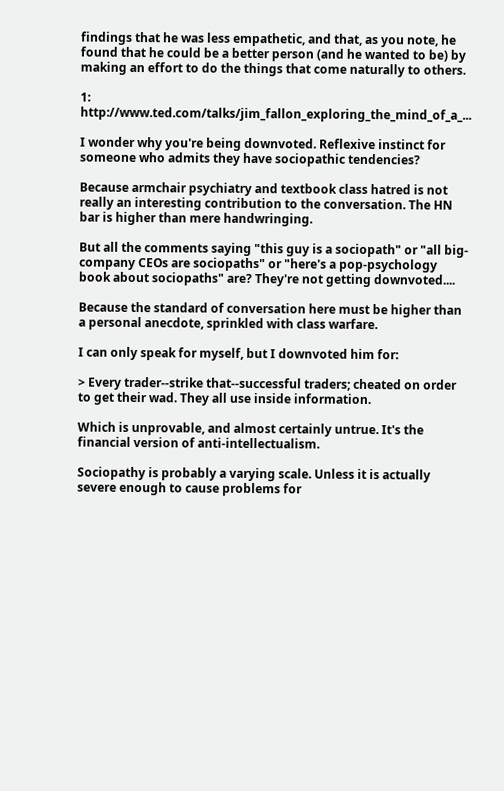findings that he was less empathetic, and that, as you note, he found that he could be a better person (and he wanted to be) by making an effort to do the things that come naturally to others.

1: http://www.ted.com/talks/jim_fallon_exploring_the_mind_of_a_...

I wonder why you're being downvoted. Reflexive instinct for someone who admits they have sociopathic tendencies?

Because armchair psychiatry and textbook class hatred is not really an interesting contribution to the conversation. The HN bar is higher than mere handwringing.

But all the comments saying "this guy is a sociopath" or "all big-company CEOs are sociopaths" or "here's a pop-psychology book about sociopaths" are? They're not getting downvoted....

Because the standard of conversation here must be higher than a personal anecdote, sprinkled with class warfare.

I can only speak for myself, but I downvoted him for:

> Every trader--strike that--successful traders; cheated on order to get their wad. They all use inside information.

Which is unprovable, and almost certainly untrue. It's the financial version of anti-intellectualism.

Sociopathy is probably a varying scale. Unless it is actually severe enough to cause problems for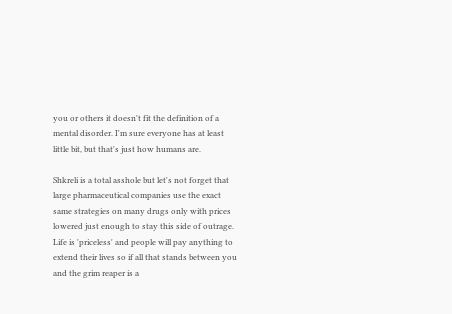you or others it doesn't fit the definition of a mental disorder. I'm sure everyone has at least little bit, but that's just how humans are.

Shkreli is a total asshole but let's not forget that large pharmaceutical companies use the exact same strategies on many drugs only with prices lowered just enough to stay this side of outrage. Life is 'priceless' and people will pay anything to extend their lives so if all that stands between you and the grim reaper is a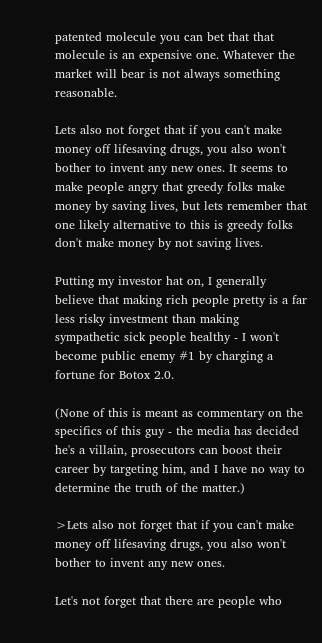patented molecule you can bet that that molecule is an expensive one. Whatever the market will bear is not always something reasonable.

Lets also not forget that if you can't make money off lifesaving drugs, you also won't bother to invent any new ones. It seems to make people angry that greedy folks make money by saving lives, but lets remember that one likely alternative to this is greedy folks don't make money by not saving lives.

Putting my investor hat on, I generally believe that making rich people pretty is a far less risky investment than making sympathetic sick people healthy - I won't become public enemy #1 by charging a fortune for Botox 2.0.

(None of this is meant as commentary on the specifics of this guy - the media has decided he's a villain, prosecutors can boost their career by targeting him, and I have no way to determine the truth of the matter.)

>Lets also not forget that if you can't make money off lifesaving drugs, you also won't bother to invent any new ones.

Let's not forget that there are people who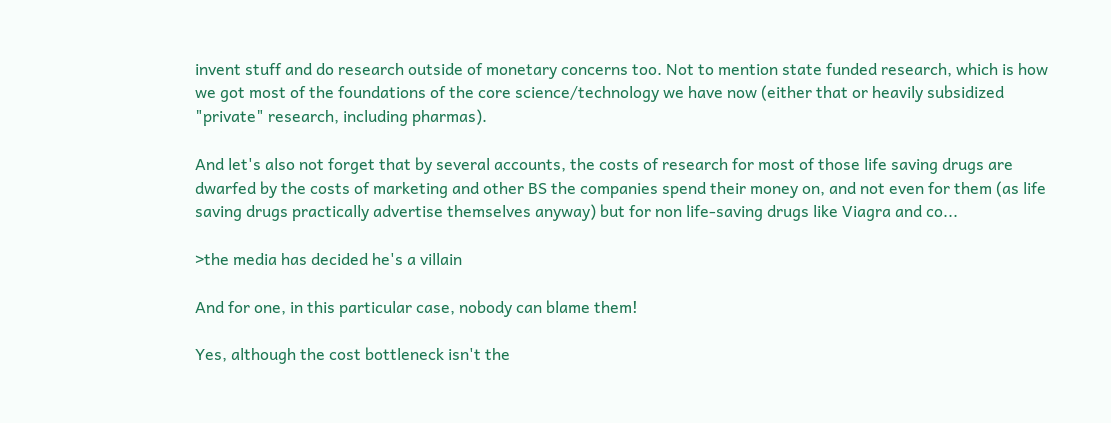invent stuff and do research outside of monetary concerns too. Not to mention state funded research, which is how we got most of the foundations of the core science/technology we have now (either that or heavily subsidized "private" research, including pharmas).

And let's also not forget that by several accounts, the costs of research for most of those life saving drugs are dwarfed by the costs of marketing and other BS the companies spend their money on, and not even for them (as life saving drugs practically advertise themselves anyway) but for non life-saving drugs like Viagra and co...

>the media has decided he's a villain

And for one, in this particular case, nobody can blame them!

Yes, although the cost bottleneck isn't the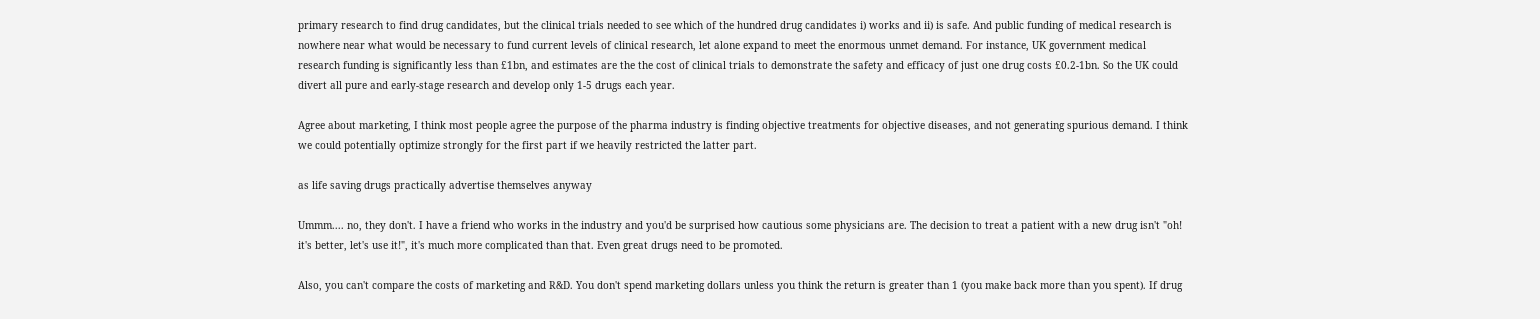primary research to find drug candidates, but the clinical trials needed to see which of the hundred drug candidates i) works and ii) is safe. And public funding of medical research is nowhere near what would be necessary to fund current levels of clinical research, let alone expand to meet the enormous unmet demand. For instance, UK government medical research funding is significantly less than £1bn, and estimates are the the cost of clinical trials to demonstrate the safety and efficacy of just one drug costs £0.2-1bn. So the UK could divert all pure and early-stage research and develop only 1-5 drugs each year.

Agree about marketing, I think most people agree the purpose of the pharma industry is finding objective treatments for objective diseases, and not generating spurious demand. I think we could potentially optimize strongly for the first part if we heavily restricted the latter part.

as life saving drugs practically advertise themselves anyway

Ummm.... no, they don't. I have a friend who works in the industry and you'd be surprised how cautious some physicians are. The decision to treat a patient with a new drug isn't "oh! it's better, let's use it!", it's much more complicated than that. Even great drugs need to be promoted.

Also, you can't compare the costs of marketing and R&D. You don't spend marketing dollars unless you think the return is greater than 1 (you make back more than you spent). If drug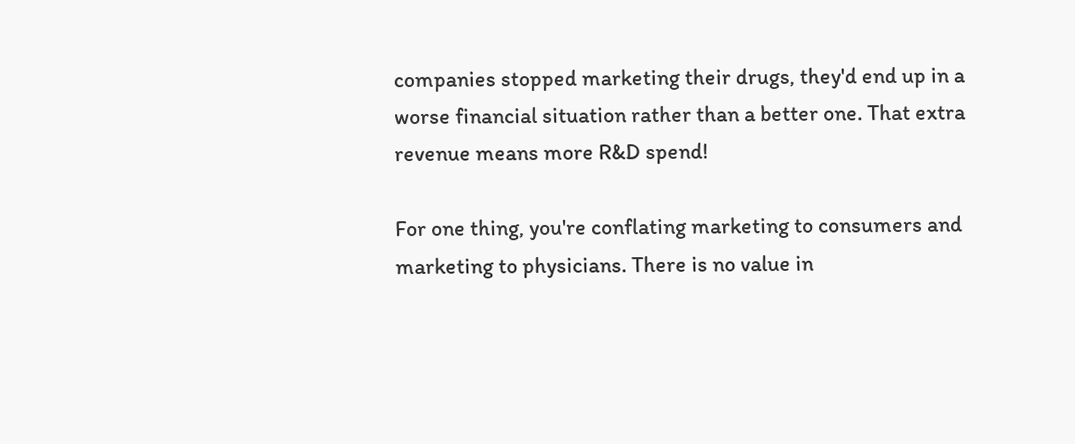companies stopped marketing their drugs, they'd end up in a worse financial situation rather than a better one. That extra revenue means more R&D spend!

For one thing, you're conflating marketing to consumers and marketing to physicians. There is no value in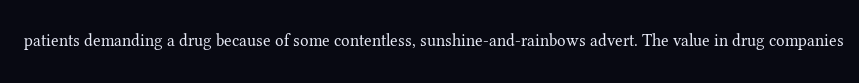patients demanding a drug because of some contentless, sunshine-and-rainbows advert. The value in drug companies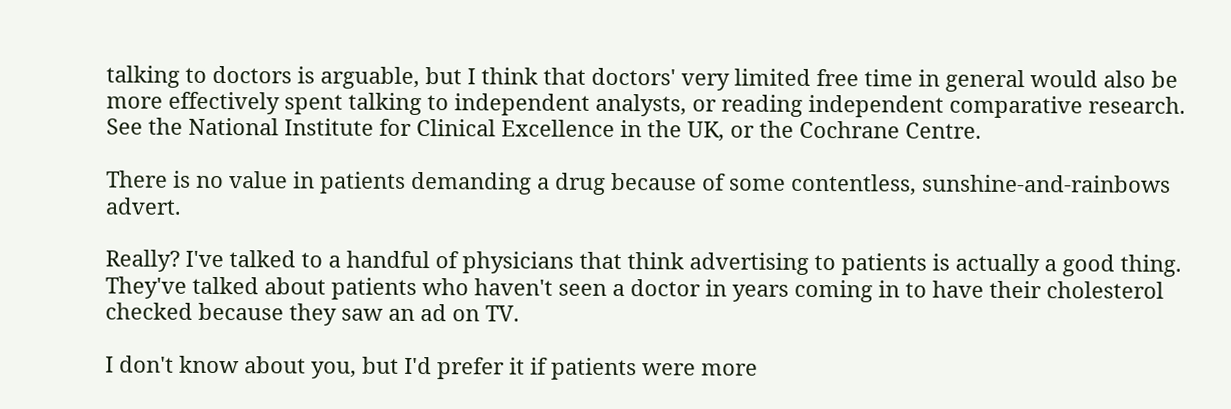talking to doctors is arguable, but I think that doctors' very limited free time in general would also be more effectively spent talking to independent analysts, or reading independent comparative research. See the National Institute for Clinical Excellence in the UK, or the Cochrane Centre.

There is no value in patients demanding a drug because of some contentless, sunshine-and-rainbows advert.

Really? I've talked to a handful of physicians that think advertising to patients is actually a good thing. They've talked about patients who haven't seen a doctor in years coming in to have their cholesterol checked because they saw an ad on TV.

I don't know about you, but I'd prefer it if patients were more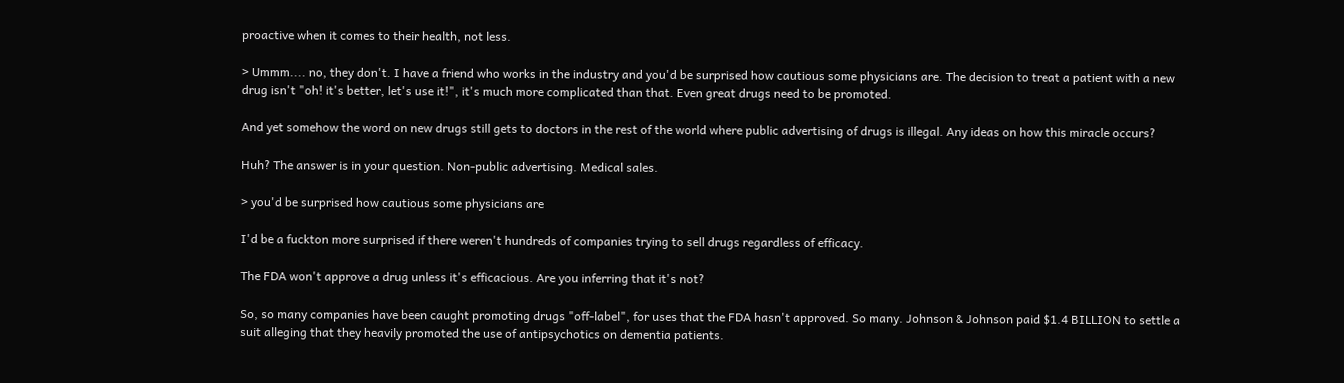proactive when it comes to their health, not less.

> Ummm.... no, they don't. I have a friend who works in the industry and you'd be surprised how cautious some physicians are. The decision to treat a patient with a new drug isn't "oh! it's better, let's use it!", it's much more complicated than that. Even great drugs need to be promoted.

And yet somehow the word on new drugs still gets to doctors in the rest of the world where public advertising of drugs is illegal. Any ideas on how this miracle occurs?

Huh? The answer is in your question. Non-public advertising. Medical sales.

> you'd be surprised how cautious some physicians are

I'd be a fuckton more surprised if there weren't hundreds of companies trying to sell drugs regardless of efficacy.

The FDA won't approve a drug unless it's efficacious. Are you inferring that it's not?

So, so many companies have been caught promoting drugs "off-label", for uses that the FDA hasn't approved. So many. Johnson & Johnson paid $1.4 BILLION to settle a suit alleging that they heavily promoted the use of antipsychotics on dementia patients.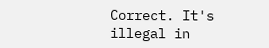Correct. It's illegal in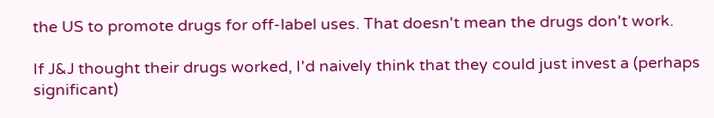the US to promote drugs for off-label uses. That doesn't mean the drugs don't work.

If J&J thought their drugs worked, I'd naively think that they could just invest a (perhaps significant)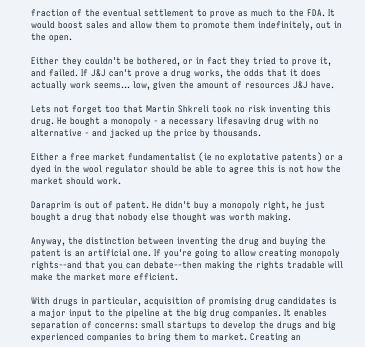fraction of the eventual settlement to prove as much to the FDA. It would boost sales and allow them to promote them indefinitely, out in the open.

Either they couldn't be bothered, or in fact they tried to prove it, and failed. If J&J can't prove a drug works, the odds that it does actually work seems... low, given the amount of resources J&J have.

Lets not forget too that Martin Shkreli took no risk inventing this drug. He bought a monopoly - a necessary lifesaving drug with no alternative - and jacked up the price by thousands.

Either a free market fundamentalist (ie no explotative patents) or a dyed in the wool regulator should be able to agree this is not how the market should work.

Daraprim is out of patent. He didn't buy a monopoly right, he just bought a drug that nobody else thought was worth making.

Anyway, the distinction between inventing the drug and buying the patent is an artificial one. If you're going to allow creating monopoly rights--and that you can debate--then making the rights tradable will make the market more efficient.

With drugs in particular, acquisition of promising drug candidates is a major input to the pipeline at the big drug companies. It enables separation of concerns: small startups to develop the drugs and big experienced companies to bring them to market. Creating an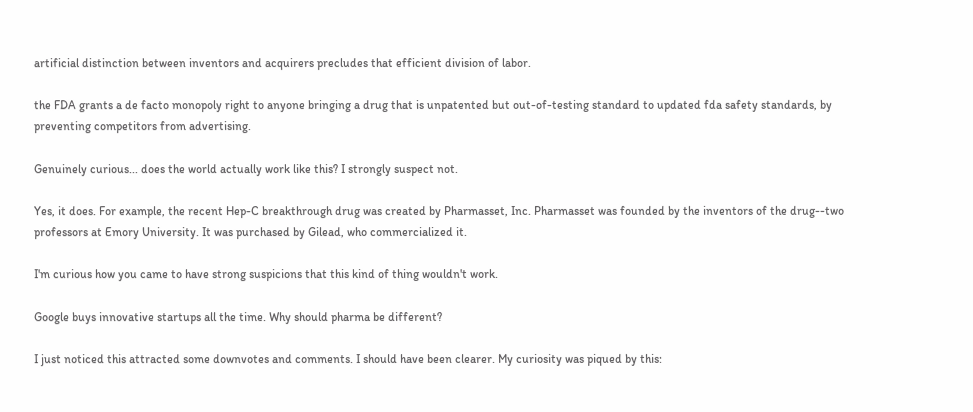artificial distinction between inventors and acquirers precludes that efficient division of labor.

the FDA grants a de facto monopoly right to anyone bringing a drug that is unpatented but out-of-testing standard to updated fda safety standards, by preventing competitors from advertising.

Genuinely curious... does the world actually work like this? I strongly suspect not.

Yes, it does. For example, the recent Hep-C breakthrough drug was created by Pharmasset, Inc. Pharmasset was founded by the inventors of the drug--two professors at Emory University. It was purchased by Gilead, who commercialized it.

I'm curious how you came to have strong suspicions that this kind of thing wouldn't work.

Google buys innovative startups all the time. Why should pharma be different?

I just noticed this attracted some downvotes and comments. I should have been clearer. My curiosity was piqued by this: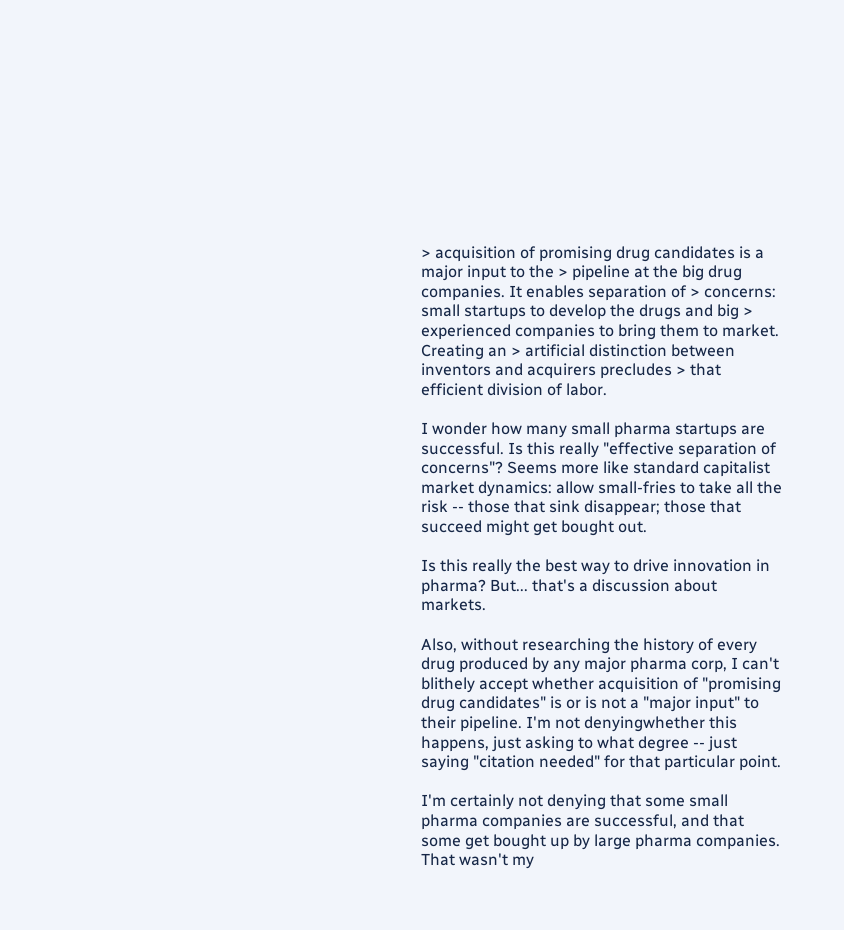> acquisition of promising drug candidates is a major input to the > pipeline at the big drug companies. It enables separation of > concerns: small startups to develop the drugs and big > experienced companies to bring them to market. Creating an > artificial distinction between inventors and acquirers precludes > that efficient division of labor.

I wonder how many small pharma startups are successful. Is this really "effective separation of concerns"? Seems more like standard capitalist market dynamics: allow small-fries to take all the risk -- those that sink disappear; those that succeed might get bought out.

Is this really the best way to drive innovation in pharma? But... that's a discussion about markets.

Also, without researching the history of every drug produced by any major pharma corp, I can't blithely accept whether acquisition of "promising drug candidates" is or is not a "major input" to their pipeline. I'm not denyingwhether this happens, just asking to what degree -- just saying "citation needed" for that particular point.

I'm certainly not denying that some small pharma companies are successful, and that some get bought up by large pharma companies. That wasn't my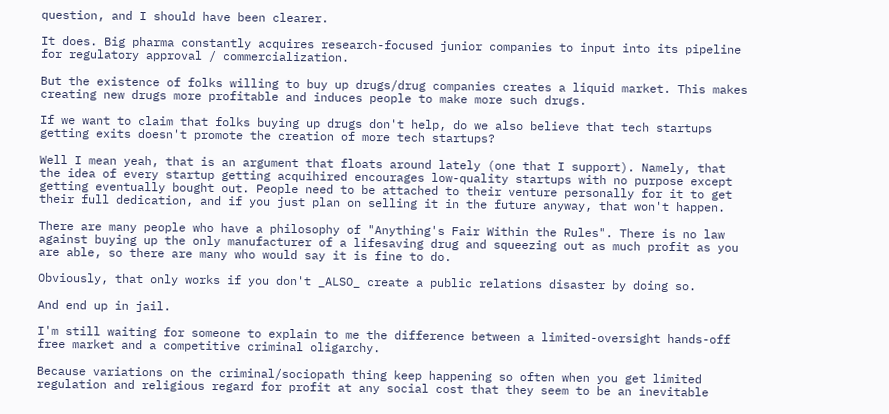question, and I should have been clearer.

It does. Big pharma constantly acquires research-focused junior companies to input into its pipeline for regulatory approval / commercialization.

But the existence of folks willing to buy up drugs/drug companies creates a liquid market. This makes creating new drugs more profitable and induces people to make more such drugs.

If we want to claim that folks buying up drugs don't help, do we also believe that tech startups getting exits doesn't promote the creation of more tech startups?

Well I mean yeah, that is an argument that floats around lately (one that I support). Namely, that the idea of every startup getting acquihired encourages low-quality startups with no purpose except getting eventually bought out. People need to be attached to their venture personally for it to get their full dedication, and if you just plan on selling it in the future anyway, that won't happen.

There are many people who have a philosophy of "Anything's Fair Within the Rules". There is no law against buying up the only manufacturer of a lifesaving drug and squeezing out as much profit as you are able, so there are many who would say it is fine to do.

Obviously, that only works if you don't _ALSO_ create a public relations disaster by doing so.

And end up in jail.

I'm still waiting for someone to explain to me the difference between a limited-oversight hands-off free market and a competitive criminal oligarchy.

Because variations on the criminal/sociopath thing keep happening so often when you get limited regulation and religious regard for profit at any social cost that they seem to be an inevitable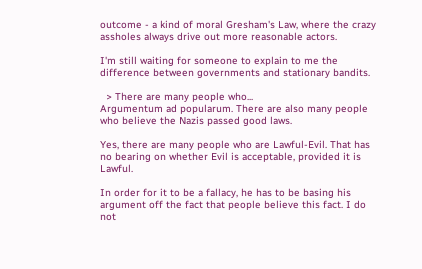outcome - a kind of moral Gresham's Law, where the crazy assholes always drive out more reasonable actors.

I'm still waiting for someone to explain to me the difference between governments and stationary bandits.

  > There are many people who...
Argumentum ad popularum. There are also many people who believe the Nazis passed good laws.

Yes, there are many people who are Lawful-Evil. That has no bearing on whether Evil is acceptable, provided it is Lawful.

In order for it to be a fallacy, he has to be basing his argument off the fact that people believe this fact. I do not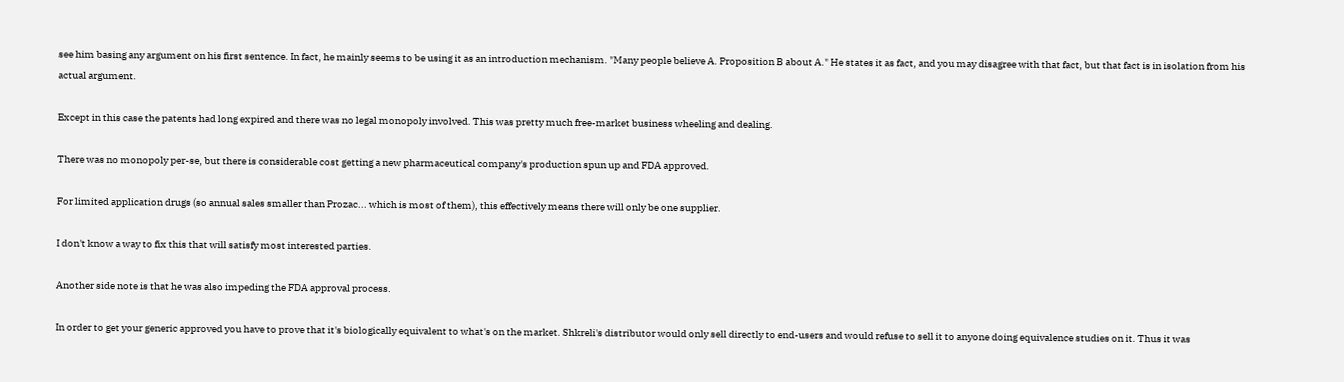see him basing any argument on his first sentence. In fact, he mainly seems to be using it as an introduction mechanism. "Many people believe A. Proposition B about A." He states it as fact, and you may disagree with that fact, but that fact is in isolation from his actual argument.

Except in this case the patents had long expired and there was no legal monopoly involved. This was pretty much free-market business wheeling and dealing.

There was no monopoly per-se, but there is considerable cost getting a new pharmaceutical company's production spun up and FDA approved.

For limited application drugs (so annual sales smaller than Prozac... which is most of them), this effectively means there will only be one supplier.

I don't know a way to fix this that will satisfy most interested parties.

Another side note is that he was also impeding the FDA approval process.

In order to get your generic approved you have to prove that it's biologically equivalent to what's on the market. Shkreli's distributor would only sell directly to end-users and would refuse to sell it to anyone doing equivalence studies on it. Thus it was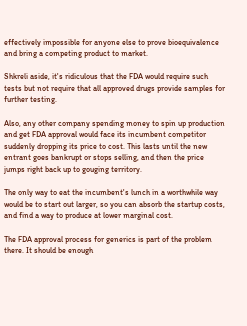effectively impossible for anyone else to prove bioequivalence and bring a competing product to market.

Shkreli aside, it's ridiculous that the FDA would require such tests but not require that all approved drugs provide samples for further testing.

Also, any other company spending money to spin up production and get FDA approval would face its incumbent competitor suddenly dropping its price to cost. This lasts until the new entrant goes bankrupt or stops selling, and then the price jumps right back up to gouging territory.

The only way to eat the incumbent's lunch in a worthwhile way would be to start out larger, so you can absorb the startup costs, and find a way to produce at lower marginal cost.

The FDA approval process for generics is part of the problem there. It should be enough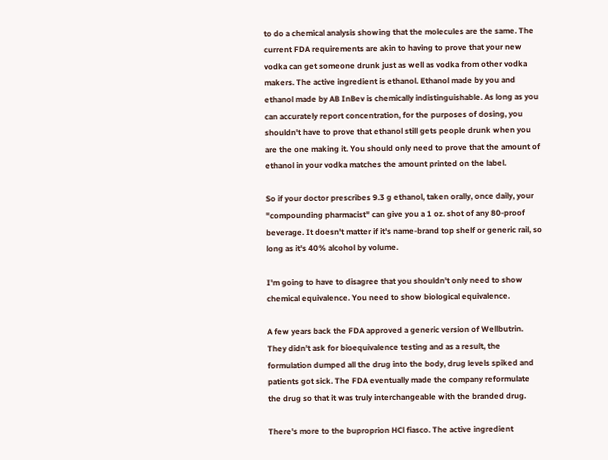to do a chemical analysis showing that the molecules are the same. The current FDA requirements are akin to having to prove that your new vodka can get someone drunk just as well as vodka from other vodka makers. The active ingredient is ethanol. Ethanol made by you and ethanol made by AB InBev is chemically indistinguishable. As long as you can accurately report concentration, for the purposes of dosing, you shouldn't have to prove that ethanol still gets people drunk when you are the one making it. You should only need to prove that the amount of ethanol in your vodka matches the amount printed on the label.

So if your doctor prescribes 9.3 g ethanol, taken orally, once daily, your "compounding pharmacist" can give you a 1 oz. shot of any 80-proof beverage. It doesn't matter if it's name-brand top shelf or generic rail, so long as it's 40% alcohol by volume.

I'm going to have to disagree that you shouldn't only need to show chemical equivalence. You need to show biological equivalence.

A few years back the FDA approved a generic version of Wellbutrin. They didn't ask for bioequivalence testing and as a result, the formulation dumped all the drug into the body, drug levels spiked and patients got sick. The FDA eventually made the company reformulate the drug so that it was truly interchangeable with the branded drug.

There's more to the buproprion HCl fiasco. The active ingredient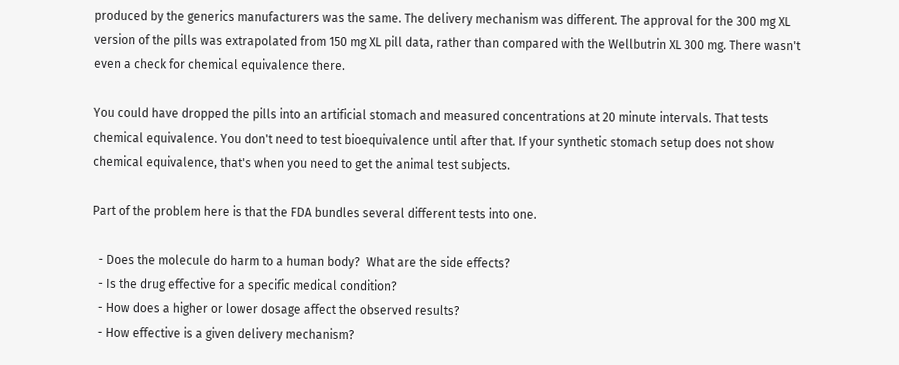produced by the generics manufacturers was the same. The delivery mechanism was different. The approval for the 300 mg XL version of the pills was extrapolated from 150 mg XL pill data, rather than compared with the Wellbutrin XL 300 mg. There wasn't even a check for chemical equivalence there.

You could have dropped the pills into an artificial stomach and measured concentrations at 20 minute intervals. That tests chemical equivalence. You don't need to test bioequivalence until after that. If your synthetic stomach setup does not show chemical equivalence, that's when you need to get the animal test subjects.

Part of the problem here is that the FDA bundles several different tests into one.

  - Does the molecule do harm to a human body?  What are the side effects?
  - Is the drug effective for a specific medical condition?
  - How does a higher or lower dosage affect the observed results?
  - How effective is a given delivery mechanism?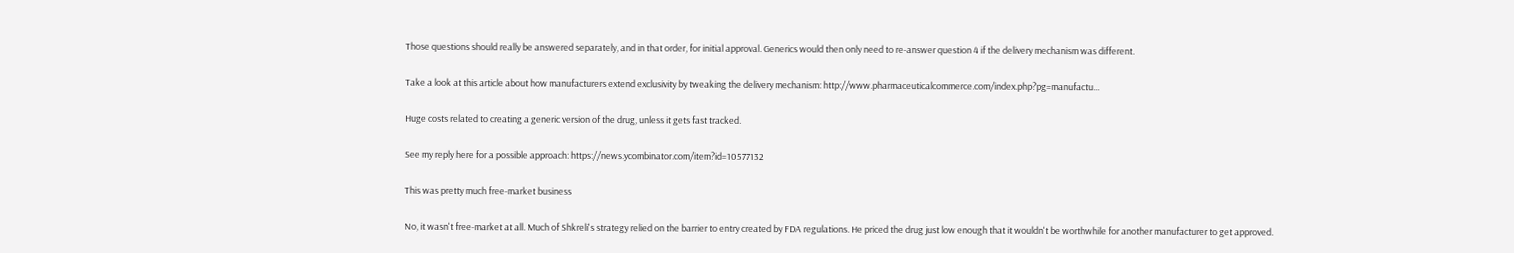Those questions should really be answered separately, and in that order, for initial approval. Generics would then only need to re-answer question 4 if the delivery mechanism was different.

Take a look at this article about how manufacturers extend exclusivity by tweaking the delivery mechanism: http://www.pharmaceuticalcommerce.com/index.php?pg=manufactu...

Huge costs related to creating a generic version of the drug, unless it gets fast tracked.

See my reply here for a possible approach: https://news.ycombinator.com/item?id=10577132

This was pretty much free-market business

No, it wasn't free-market at all. Much of Shkreli's strategy relied on the barrier to entry created by FDA regulations. He priced the drug just low enough that it wouldn't be worthwhile for another manufacturer to get approved.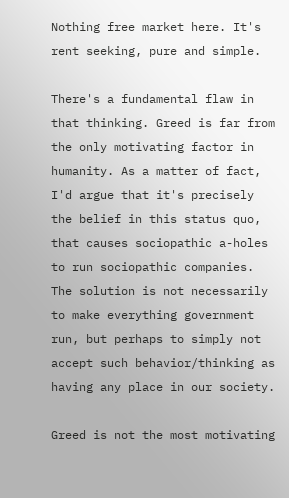Nothing free market here. It's rent seeking, pure and simple.

There's a fundamental flaw in that thinking. Greed is far from the only motivating factor in humanity. As a matter of fact, I'd argue that it's precisely the belief in this status quo, that causes sociopathic a-holes to run sociopathic companies. The solution is not necessarily to make everything government run, but perhaps to simply not accept such behavior/thinking as having any place in our society.

Greed is not the most motivating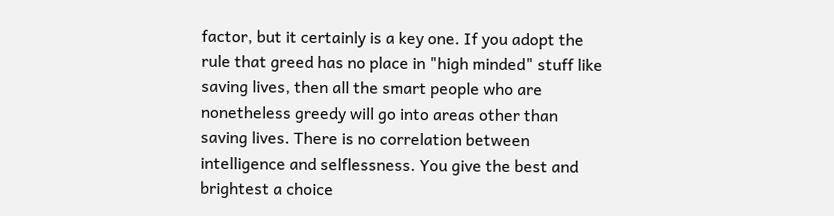factor, but it certainly is a key one. If you adopt the rule that greed has no place in "high minded" stuff like saving lives, then all the smart people who are nonetheless greedy will go into areas other than saving lives. There is no correlation between intelligence and selflessness. You give the best and brightest a choice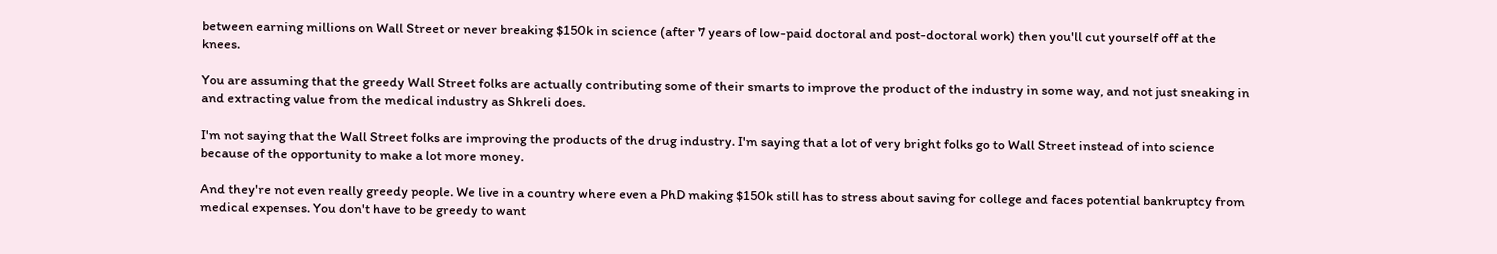between earning millions on Wall Street or never breaking $150k in science (after 7 years of low-paid doctoral and post-doctoral work) then you'll cut yourself off at the knees.

You are assuming that the greedy Wall Street folks are actually contributing some of their smarts to improve the product of the industry in some way, and not just sneaking in and extracting value from the medical industry as Shkreli does.

I'm not saying that the Wall Street folks are improving the products of the drug industry. I'm saying that a lot of very bright folks go to Wall Street instead of into science because of the opportunity to make a lot more money.

And they're not even really greedy people. We live in a country where even a PhD making $150k still has to stress about saving for college and faces potential bankruptcy from medical expenses. You don't have to be greedy to want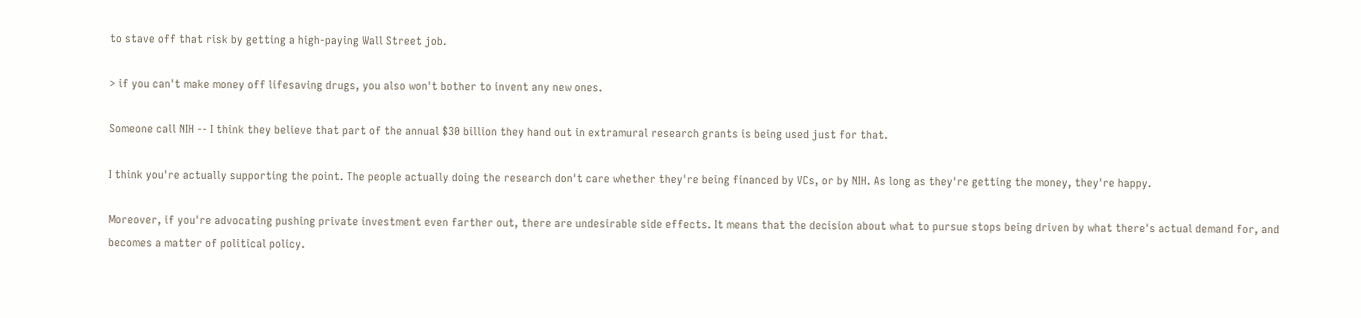to stave off that risk by getting a high-paying Wall Street job.

> if you can't make money off lifesaving drugs, you also won't bother to invent any new ones.

Someone call NIH -- I think they believe that part of the annual $30 billion they hand out in extramural research grants is being used just for that.

I think you're actually supporting the point. The people actually doing the research don't care whether they're being financed by VCs, or by NIH. As long as they're getting the money, they're happy.

Moreover, if you're advocating pushing private investment even farther out, there are undesirable side effects. It means that the decision about what to pursue stops being driven by what there's actual demand for, and becomes a matter of political policy.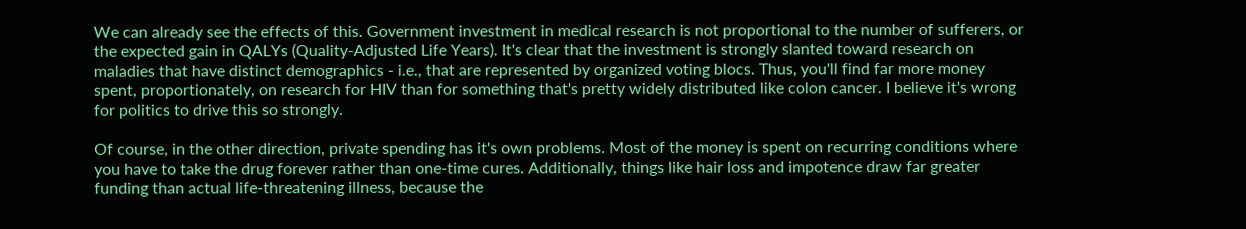We can already see the effects of this. Government investment in medical research is not proportional to the number of sufferers, or the expected gain in QALYs (Quality-Adjusted Life Years). It's clear that the investment is strongly slanted toward research on maladies that have distinct demographics - i.e., that are represented by organized voting blocs. Thus, you'll find far more money spent, proportionately, on research for HIV than for something that's pretty widely distributed like colon cancer. I believe it's wrong for politics to drive this so strongly.

Of course, in the other direction, private spending has it's own problems. Most of the money is spent on recurring conditions where you have to take the drug forever rather than one-time cures. Additionally, things like hair loss and impotence draw far greater funding than actual life-threatening illness, because the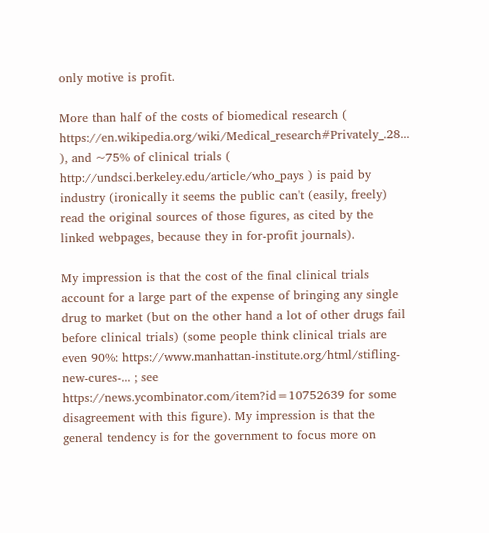only motive is profit.

More than half of the costs of biomedical research ( https://en.wikipedia.org/wiki/Medical_research#Privately_.28... ), and ~75% of clinical trials ( http://undsci.berkeley.edu/article/who_pays ) is paid by industry (ironically it seems the public can't (easily, freely) read the original sources of those figures, as cited by the linked webpages, because they in for-profit journals).

My impression is that the cost of the final clinical trials account for a large part of the expense of bringing any single drug to market (but on the other hand a lot of other drugs fail before clinical trials) (some people think clinical trials are even 90%: https://www.manhattan-institute.org/html/stifling-new-cures-... ; see https://news.ycombinator.com/item?id=10752639 for some disagreement with this figure). My impression is that the general tendency is for the government to focus more on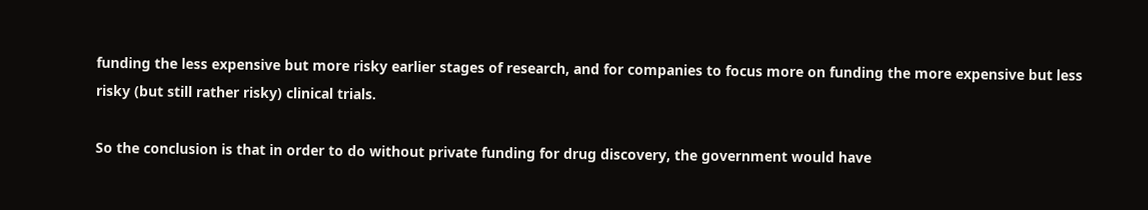funding the less expensive but more risky earlier stages of research, and for companies to focus more on funding the more expensive but less risky (but still rather risky) clinical trials.

So the conclusion is that in order to do without private funding for drug discovery, the government would have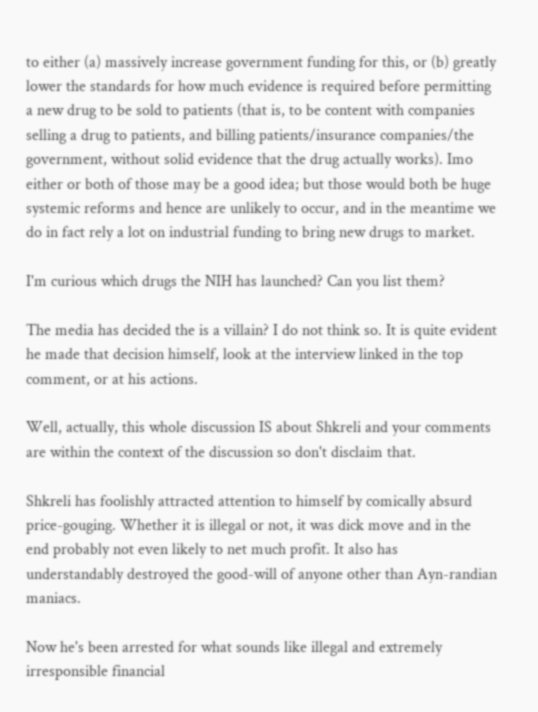to either (a) massively increase government funding for this, or (b) greatly lower the standards for how much evidence is required before permitting a new drug to be sold to patients (that is, to be content with companies selling a drug to patients, and billing patients/insurance companies/the government, without solid evidence that the drug actually works). Imo either or both of those may be a good idea; but those would both be huge systemic reforms and hence are unlikely to occur, and in the meantime we do in fact rely a lot on industrial funding to bring new drugs to market.

I'm curious which drugs the NIH has launched? Can you list them?

The media has decided the is a villain? I do not think so. It is quite evident he made that decision himself, look at the interview linked in the top comment, or at his actions.

Well, actually, this whole discussion IS about Shkreli and your comments are within the context of the discussion so don't disclaim that.

Shkreli has foolishly attracted attention to himself by comically absurd price-gouging. Whether it is illegal or not, it was dick move and in the end probably not even likely to net much profit. It also has understandably destroyed the good-will of anyone other than Ayn-randian maniacs.

Now he's been arrested for what sounds like illegal and extremely irresponsible financial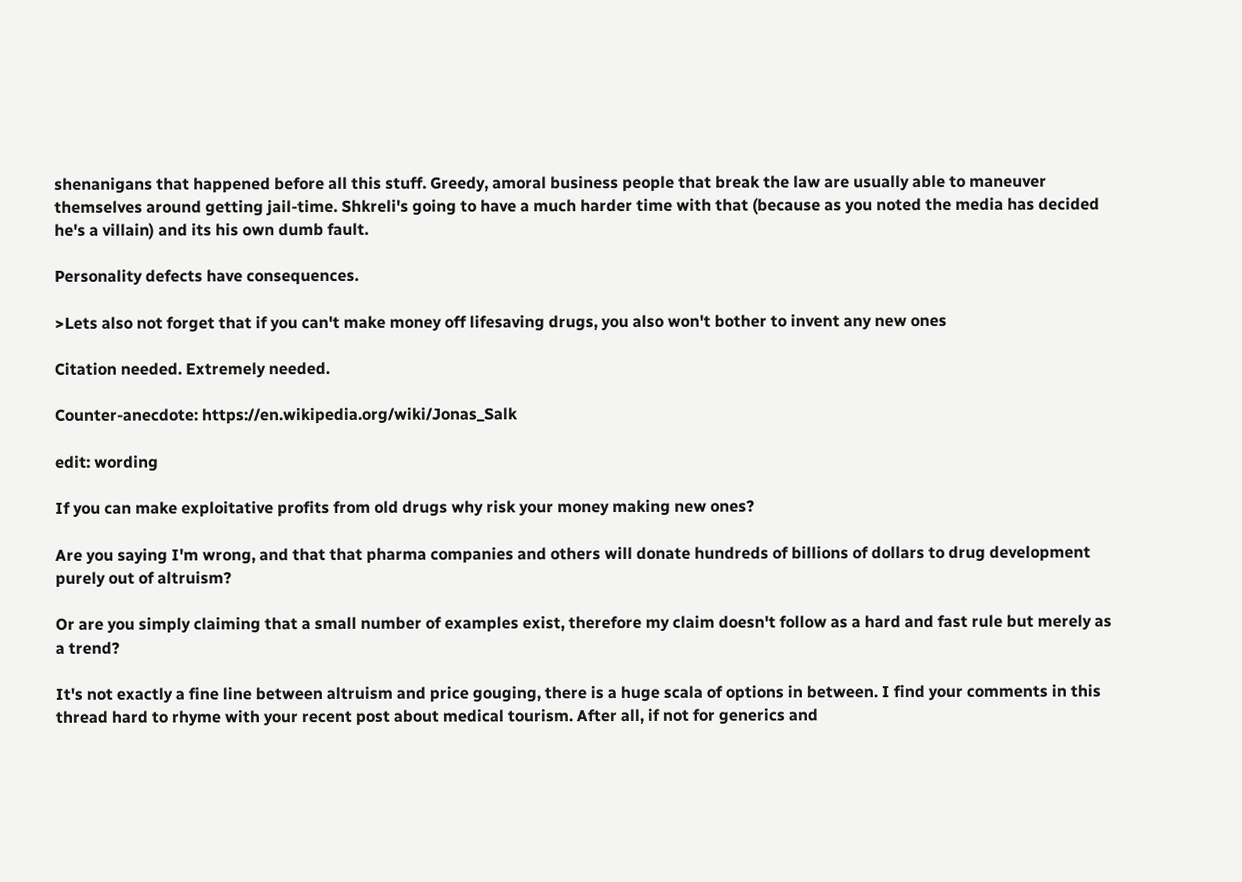shenanigans that happened before all this stuff. Greedy, amoral business people that break the law are usually able to maneuver themselves around getting jail-time. Shkreli's going to have a much harder time with that (because as you noted the media has decided he's a villain) and its his own dumb fault.

Personality defects have consequences.

>Lets also not forget that if you can't make money off lifesaving drugs, you also won't bother to invent any new ones

Citation needed. Extremely needed.

Counter-anecdote: https://en.wikipedia.org/wiki/Jonas_Salk

edit: wording

If you can make exploitative profits from old drugs why risk your money making new ones?

Are you saying I'm wrong, and that that pharma companies and others will donate hundreds of billions of dollars to drug development purely out of altruism?

Or are you simply claiming that a small number of examples exist, therefore my claim doesn't follow as a hard and fast rule but merely as a trend?

It's not exactly a fine line between altruism and price gouging, there is a huge scala of options in between. I find your comments in this thread hard to rhyme with your recent post about medical tourism. After all, if not for generics and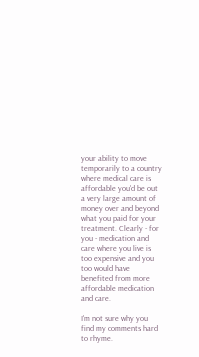your ability to move temporarily to a country where medical care is affordable you'd be out a very large amount of money over and beyond what you paid for your treatment. Clearly - for you - medication and care where you live is too expensive and you too would have benefited from more affordable medication and care.

I'm not sure why you find my comments hard to rhyme.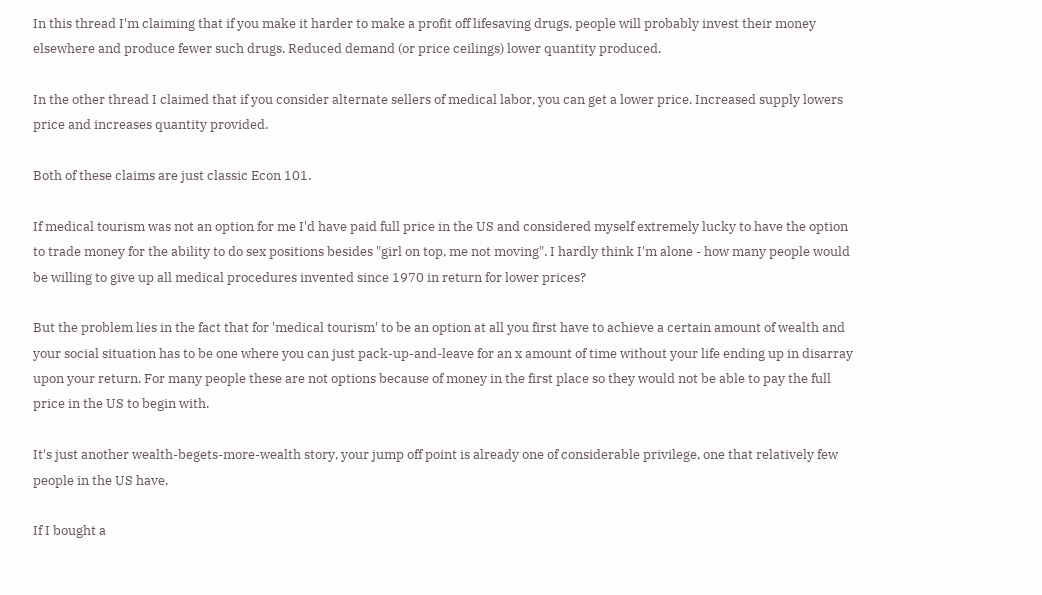In this thread I'm claiming that if you make it harder to make a profit off lifesaving drugs, people will probably invest their money elsewhere and produce fewer such drugs. Reduced demand (or price ceilings) lower quantity produced.

In the other thread I claimed that if you consider alternate sellers of medical labor, you can get a lower price. Increased supply lowers price and increases quantity provided.

Both of these claims are just classic Econ 101.

If medical tourism was not an option for me I'd have paid full price in the US and considered myself extremely lucky to have the option to trade money for the ability to do sex positions besides "girl on top, me not moving". I hardly think I'm alone - how many people would be willing to give up all medical procedures invented since 1970 in return for lower prices?

But the problem lies in the fact that for 'medical tourism' to be an option at all you first have to achieve a certain amount of wealth and your social situation has to be one where you can just pack-up-and-leave for an x amount of time without your life ending up in disarray upon your return. For many people these are not options because of money in the first place so they would not be able to pay the full price in the US to begin with.

It's just another wealth-begets-more-wealth story, your jump off point is already one of considerable privilege, one that relatively few people in the US have.

If I bought a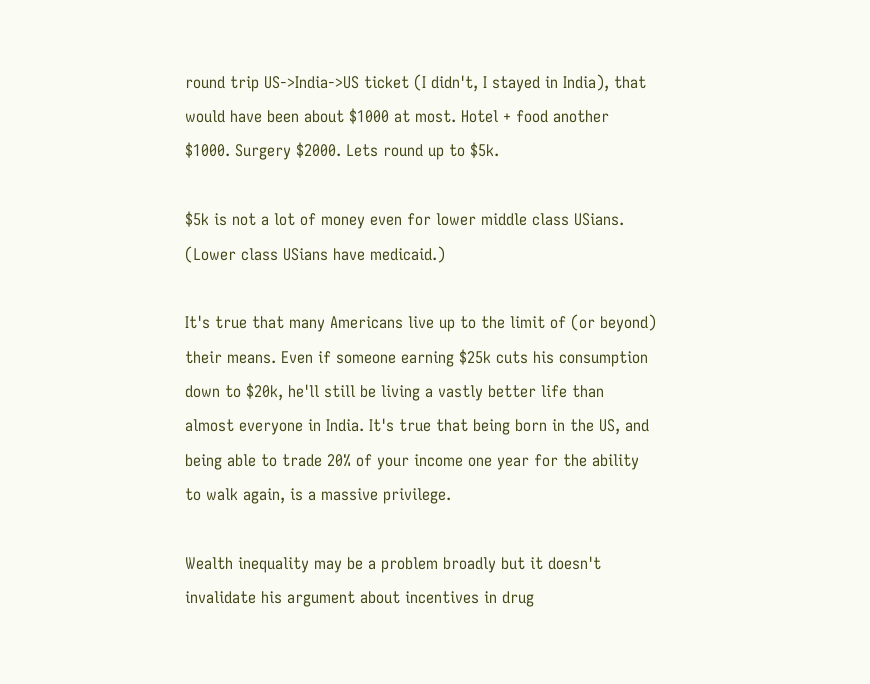round trip US->India->US ticket (I didn't, I stayed in India), that would have been about $1000 at most. Hotel + food another $1000. Surgery $2000. Lets round up to $5k.

$5k is not a lot of money even for lower middle class USians. (Lower class USians have medicaid.)

It's true that many Americans live up to the limit of (or beyond) their means. Even if someone earning $25k cuts his consumption down to $20k, he'll still be living a vastly better life than almost everyone in India. It's true that being born in the US, and being able to trade 20% of your income one year for the ability to walk again, is a massive privilege.

Wealth inequality may be a problem broadly but it doesn't invalidate his argument about incentives in drug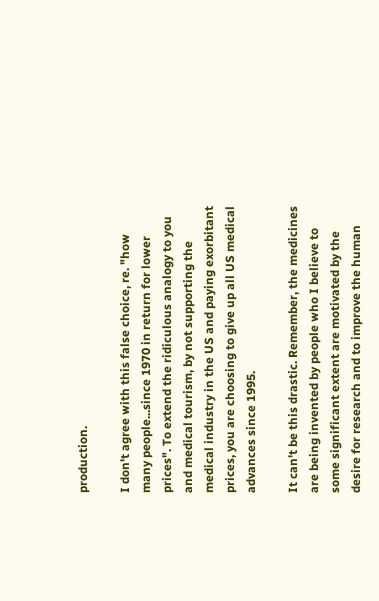production.

I don't agree with this false choice, re. "how many people...since 1970 in return for lower prices". To extend the ridiculous analogy to you and medical tourism, by not supporting the medical industry in the US and paying exorbitant prices, you are choosing to give up all US medical advances since 1995.

It can't be this drastic. Remember, the medicines are being invented by people who I believe to some significant extent are motivated by the desire for research and to improve the human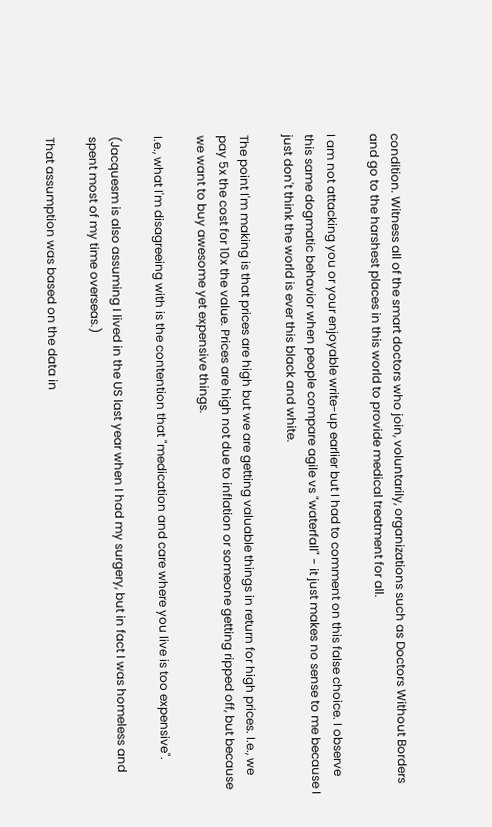condition. Witness all of the smart doctors who join, voluntarily, organizations such as Doctors Without Borders and go to the harshest places in this world to provide medical treatment for all.

I am not attacking you or your enjoyable write-up earlier but I had to comment on this false choice. I observe this same dogmatic behavior when people compare agile vs "waterfall" - it just makes no sense to me because I just don't think the world is ever this black and white.

The point I'm making is that prices are high but we are getting valuable things in return for high prices. I.e., we pay 5x the cost for 10x the value. Prices are high not due to inflation or someone getting ripped off, but because we want to buy awesome yet expensive things.

I.e., what I'm disagreeing with is the contention that "medication and care where you live is too expensive".

(Jacquesm is also assuming I lived in the US last year when I had my surgery, but in fact I was homeless and spent most of my time overseas.)

That assumption was based on the data in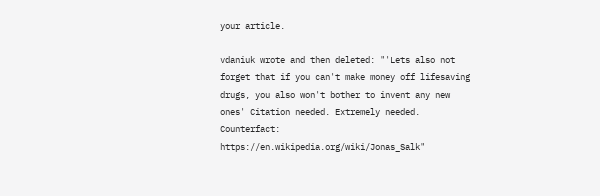your article.

vdaniuk wrote and then deleted: "'Lets also not forget that if you can't make money off lifesaving drugs, you also won't bother to invent any new ones' Citation needed. Extremely needed. Counterfact: https://en.wikipedia.org/wiki/Jonas_Salk"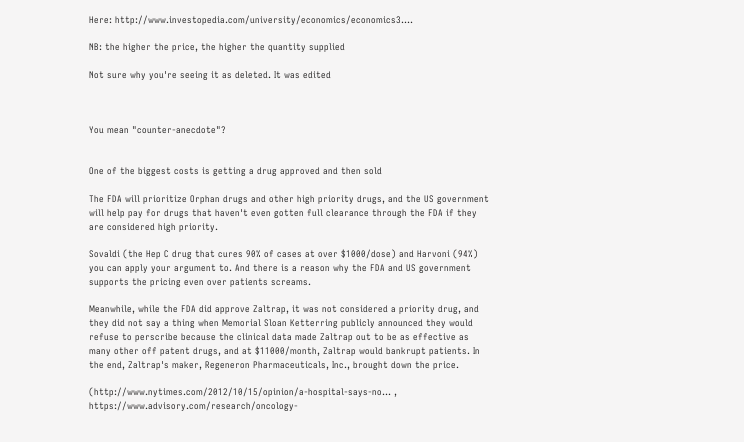Here: http://www.investopedia.com/university/economics/economics3....

NB: the higher the price, the higher the quantity supplied

Not sure why you're seeing it as deleted. It was edited



You mean "counter-anecdote"?


One of the biggest costs is getting a drug approved and then sold

The FDA will prioritize Orphan drugs and other high priority drugs, and the US government will help pay for drugs that haven't even gotten full clearance through the FDA if they are considered high priority.

Sovaldi (the Hep C drug that cures 90% of cases at over $1000/dose) and Harvoni (94%) you can apply your argument to. And there is a reason why the FDA and US government supports the pricing even over patients screams.

Meanwhile, while the FDA did approve Zaltrap, it was not considered a priority drug, and they did not say a thing when Memorial Sloan Ketterring publicly announced they would refuse to perscribe because the clinical data made Zaltrap out to be as effective as many other off patent drugs, and at $11000/month, Zaltrap would bankrupt patients. In the end, Zaltrap's maker, Regeneron Pharmaceuticals, Inc., brought down the price.

(http://www.nytimes.com/2012/10/15/opinion/a-hospital-says-no... , https://www.advisory.com/research/oncology-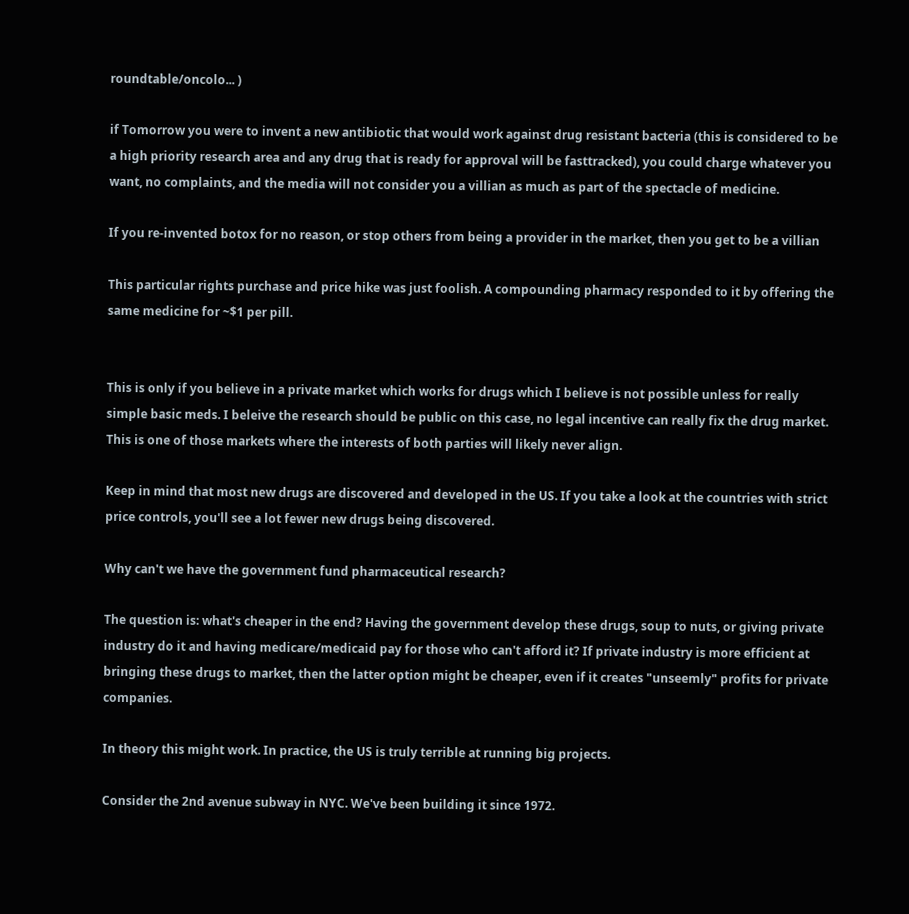roundtable/oncolo... )

if Tomorrow you were to invent a new antibiotic that would work against drug resistant bacteria (this is considered to be a high priority research area and any drug that is ready for approval will be fasttracked), you could charge whatever you want, no complaints, and the media will not consider you a villian as much as part of the spectacle of medicine.

If you re-invented botox for no reason, or stop others from being a provider in the market, then you get to be a villian

This particular rights purchase and price hike was just foolish. A compounding pharmacy responded to it by offering the same medicine for ~$1 per pill.


This is only if you believe in a private market which works for drugs which I believe is not possible unless for really simple basic meds. I beleive the research should be public on this case, no legal incentive can really fix the drug market. This is one of those markets where the interests of both parties will likely never align.

Keep in mind that most new drugs are discovered and developed in the US. If you take a look at the countries with strict price controls, you'll see a lot fewer new drugs being discovered.

Why can't we have the government fund pharmaceutical research?

The question is: what's cheaper in the end? Having the government develop these drugs, soup to nuts, or giving private industry do it and having medicare/medicaid pay for those who can't afford it? If private industry is more efficient at bringing these drugs to market, then the latter option might be cheaper, even if it creates "unseemly" profits for private companies.

In theory this might work. In practice, the US is truly terrible at running big projects.

Consider the 2nd avenue subway in NYC. We've been building it since 1972.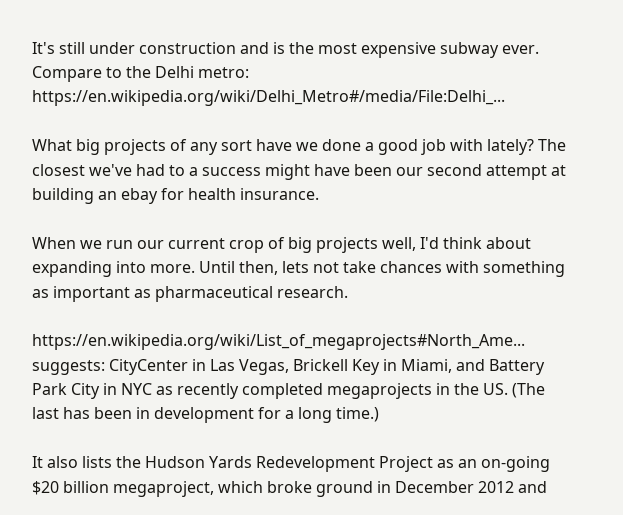It's still under construction and is the most expensive subway ever. Compare to the Delhi metro: https://en.wikipedia.org/wiki/Delhi_Metro#/media/File:Delhi_...

What big projects of any sort have we done a good job with lately? The closest we've had to a success might have been our second attempt at building an ebay for health insurance.

When we run our current crop of big projects well, I'd think about expanding into more. Until then, lets not take chances with something as important as pharmaceutical research.

https://en.wikipedia.org/wiki/List_of_megaprojects#North_Ame... suggests: CityCenter in Las Vegas, Brickell Key in Miami, and Battery Park City in NYC as recently completed megaprojects in the US. (The last has been in development for a long time.)

It also lists the Hudson Yards Redevelopment Project as an on-going $20 billion megaproject, which broke ground in December 2012 and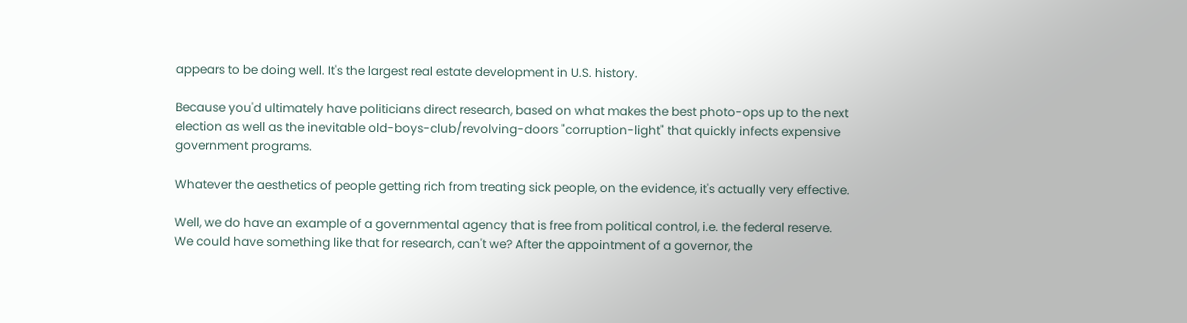appears to be doing well. It's the largest real estate development in U.S. history.

Because you'd ultimately have politicians direct research, based on what makes the best photo-ops up to the next election as well as the inevitable old-boys-club/revolving-doors "corruption-light" that quickly infects expensive government programs.

Whatever the aesthetics of people getting rich from treating sick people, on the evidence, it's actually very effective.

Well, we do have an example of a governmental agency that is free from political control, i.e. the federal reserve. We could have something like that for research, can't we? After the appointment of a governor, the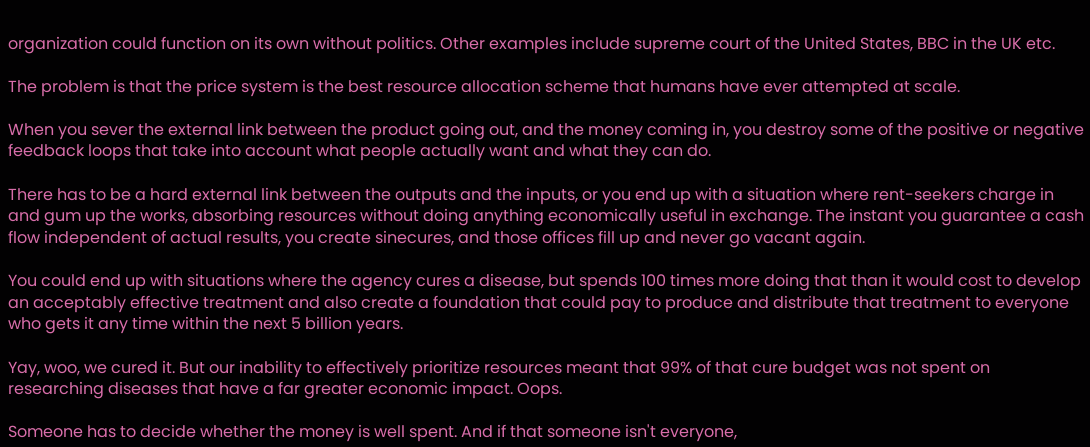organization could function on its own without politics. Other examples include supreme court of the United States, BBC in the UK etc.

The problem is that the price system is the best resource allocation scheme that humans have ever attempted at scale.

When you sever the external link between the product going out, and the money coming in, you destroy some of the positive or negative feedback loops that take into account what people actually want and what they can do.

There has to be a hard external link between the outputs and the inputs, or you end up with a situation where rent-seekers charge in and gum up the works, absorbing resources without doing anything economically useful in exchange. The instant you guarantee a cash flow independent of actual results, you create sinecures, and those offices fill up and never go vacant again.

You could end up with situations where the agency cures a disease, but spends 100 times more doing that than it would cost to develop an acceptably effective treatment and also create a foundation that could pay to produce and distribute that treatment to everyone who gets it any time within the next 5 billion years.

Yay, woo, we cured it. But our inability to effectively prioritize resources meant that 99% of that cure budget was not spent on researching diseases that have a far greater economic impact. Oops.

Someone has to decide whether the money is well spent. And if that someone isn't everyone,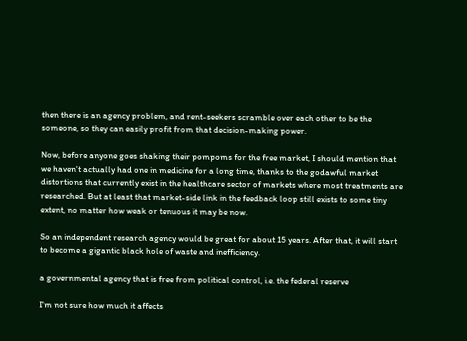then there is an agency problem, and rent-seekers scramble over each other to be the someone, so they can easily profit from that decision-making power.

Now, before anyone goes shaking their pompoms for the free market, I should mention that we haven't actually had one in medicine for a long time, thanks to the godawful market distortions that currently exist in the healthcare sector of markets where most treatments are researched. But at least that market-side link in the feedback loop still exists to some tiny extent, no matter how weak or tenuous it may be now.

So an independent research agency would be great for about 15 years. After that, it will start to become a gigantic black hole of waste and inefficiency.

a governmental agency that is free from political control, i.e. the federal reserve

I'm not sure how much it affects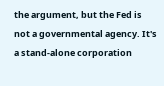the argument, but the Fed is not a governmental agency. It's a stand-alone corporation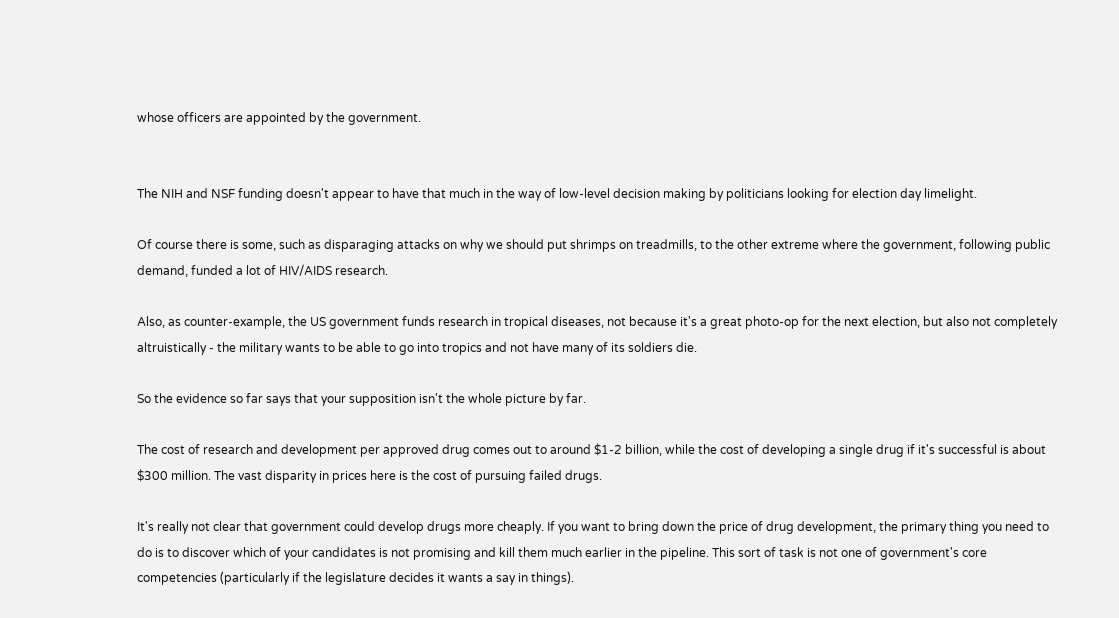whose officers are appointed by the government.


The NIH and NSF funding doesn't appear to have that much in the way of low-level decision making by politicians looking for election day limelight.

Of course there is some, such as disparaging attacks on why we should put shrimps on treadmills, to the other extreme where the government, following public demand, funded a lot of HIV/AIDS research.

Also, as counter-example, the US government funds research in tropical diseases, not because it's a great photo-op for the next election, but also not completely altruistically - the military wants to be able to go into tropics and not have many of its soldiers die.

So the evidence so far says that your supposition isn't the whole picture by far.

The cost of research and development per approved drug comes out to around $1-2 billion, while the cost of developing a single drug if it's successful is about $300 million. The vast disparity in prices here is the cost of pursuing failed drugs.

It's really not clear that government could develop drugs more cheaply. If you want to bring down the price of drug development, the primary thing you need to do is to discover which of your candidates is not promising and kill them much earlier in the pipeline. This sort of task is not one of government's core competencies (particularly if the legislature decides it wants a say in things).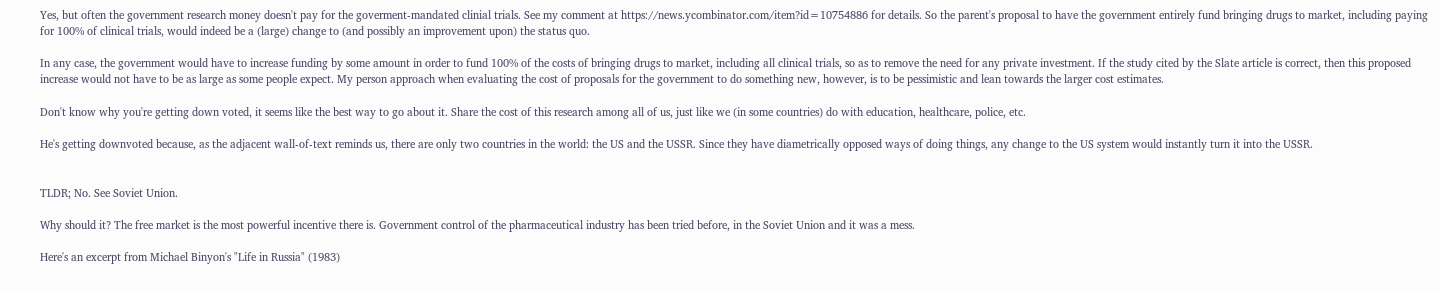Yes, but often the government research money doesn't pay for the goverment-mandated clinial trials. See my comment at https://news.ycombinator.com/item?id=10754886 for details. So the parent's proposal to have the government entirely fund bringing drugs to market, including paying for 100% of clinical trials, would indeed be a (large) change to (and possibly an improvement upon) the status quo.

In any case, the government would have to increase funding by some amount in order to fund 100% of the costs of bringing drugs to market, including all clinical trials, so as to remove the need for any private investment. If the study cited by the Slate article is correct, then this proposed increase would not have to be as large as some people expect. My person approach when evaluating the cost of proposals for the government to do something new, however, is to be pessimistic and lean towards the larger cost estimates.

Don't know why you're getting down voted, it seems like the best way to go about it. Share the cost of this research among all of us, just like we (in some countries) do with education, healthcare, police, etc.

He's getting downvoted because, as the adjacent wall-of-text reminds us, there are only two countries in the world: the US and the USSR. Since they have diametrically opposed ways of doing things, any change to the US system would instantly turn it into the USSR.


TLDR; No. See Soviet Union.

Why should it? The free market is the most powerful incentive there is. Government control of the pharmaceutical industry has been tried before, in the Soviet Union and it was a mess.

Here's an excerpt from Michael Binyon's "Life in Russia" (1983)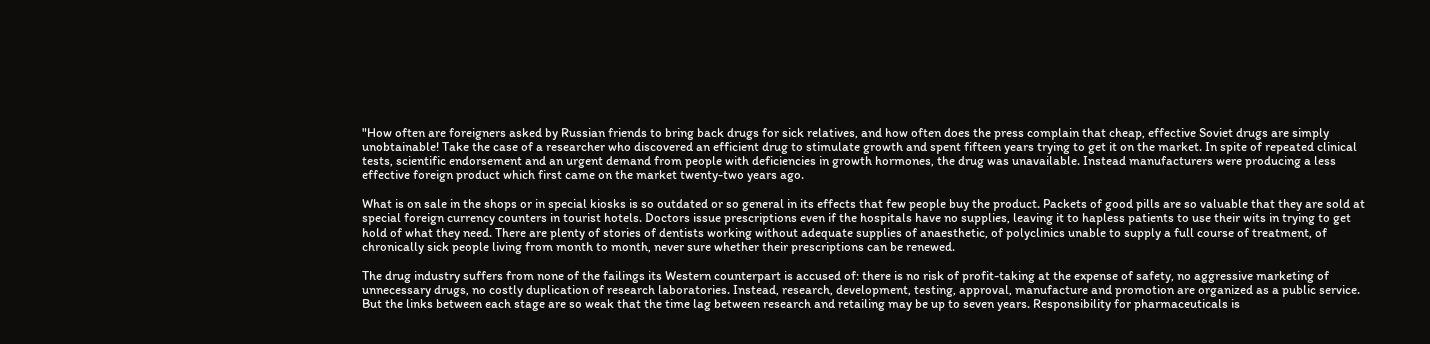"How often are foreigners asked by Russian friends to bring back drugs for sick relatives, and how often does the press complain that cheap, effective Soviet drugs are simply unobtainable! Take the case of a researcher who discovered an efficient drug to stimulate growth and spent fifteen years trying to get it on the market. In spite of repeated clinical tests, scientific endorsement and an urgent demand from people with deficiencies in growth hormones, the drug was unavailable. Instead manufacturers were producing a less effective foreign product which first came on the market twenty-two years ago.

What is on sale in the shops or in special kiosks is so outdated or so general in its effects that few people buy the product. Packets of good pills are so valuable that they are sold at special foreign currency counters in tourist hotels. Doctors issue prescriptions even if the hospitals have no supplies, leaving it to hapless patients to use their wits in trying to get hold of what they need. There are plenty of stories of dentists working without adequate supplies of anaesthetic, of polyclinics unable to supply a full course of treatment, of chronically sick people living from month to month, never sure whether their prescriptions can be renewed.

The drug industry suffers from none of the failings its Western counterpart is accused of: there is no risk of profit-taking at the expense of safety, no aggressive marketing of unnecessary drugs, no costly duplication of research laboratories. Instead, research, development, testing, approval, manufacture and promotion are organized as a public service. But the links between each stage are so weak that the time lag between research and retailing may be up to seven years. Responsibility for pharmaceuticals is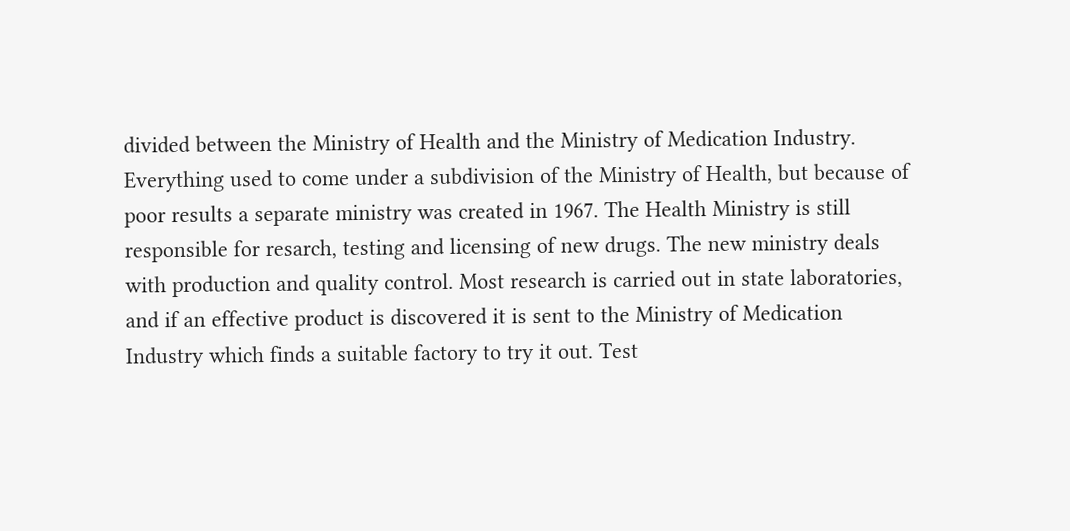divided between the Ministry of Health and the Ministry of Medication Industry. Everything used to come under a subdivision of the Ministry of Health, but because of poor results a separate ministry was created in 1967. The Health Ministry is still responsible for resarch, testing and licensing of new drugs. The new ministry deals with production and quality control. Most research is carried out in state laboratories, and if an effective product is discovered it is sent to the Ministry of Medication Industry which finds a suitable factory to try it out. Test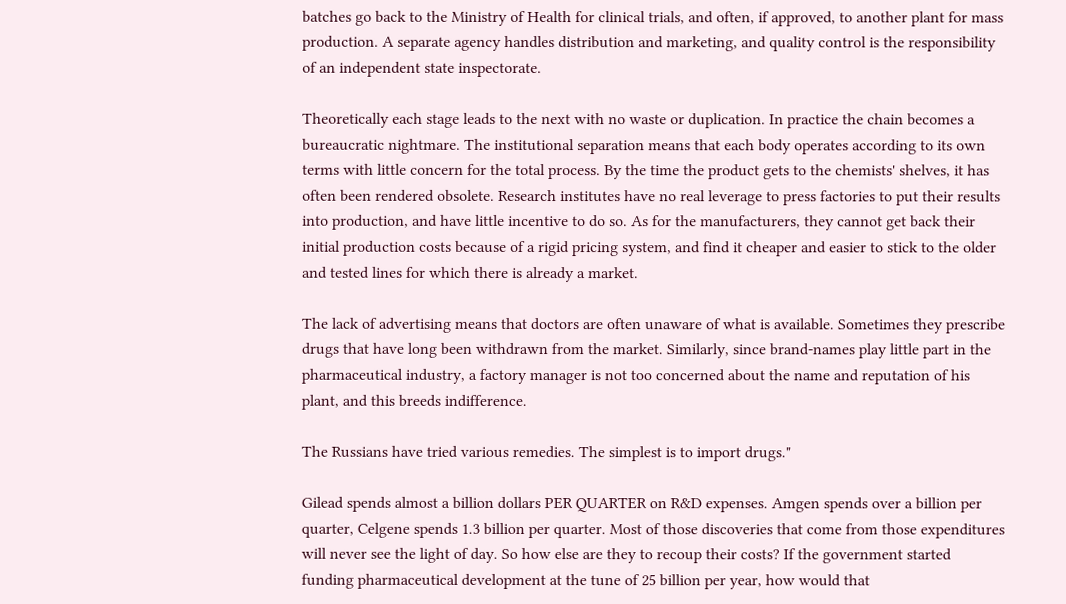batches go back to the Ministry of Health for clinical trials, and often, if approved, to another plant for mass production. A separate agency handles distribution and marketing, and quality control is the responsibility of an independent state inspectorate.

Theoretically each stage leads to the next with no waste or duplication. In practice the chain becomes a bureaucratic nightmare. The institutional separation means that each body operates according to its own terms with little concern for the total process. By the time the product gets to the chemists' shelves, it has often been rendered obsolete. Research institutes have no real leverage to press factories to put their results into production, and have little incentive to do so. As for the manufacturers, they cannot get back their initial production costs because of a rigid pricing system, and find it cheaper and easier to stick to the older and tested lines for which there is already a market.

The lack of advertising means that doctors are often unaware of what is available. Sometimes they prescribe drugs that have long been withdrawn from the market. Similarly, since brand-names play little part in the pharmaceutical industry, a factory manager is not too concerned about the name and reputation of his plant, and this breeds indifference.

The Russians have tried various remedies. The simplest is to import drugs."

Gilead spends almost a billion dollars PER QUARTER on R&D expenses. Amgen spends over a billion per quarter, Celgene spends 1.3 billion per quarter. Most of those discoveries that come from those expenditures will never see the light of day. So how else are they to recoup their costs? If the government started funding pharmaceutical development at the tune of 25 billion per year, how would that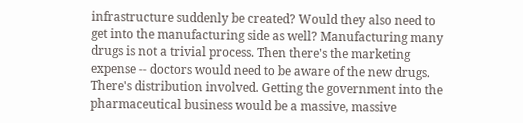infrastructure suddenly be created? Would they also need to get into the manufacturing side as well? Manufacturing many drugs is not a trivial process. Then there's the marketing expense -- doctors would need to be aware of the new drugs. There's distribution involved. Getting the government into the pharmaceutical business would be a massive, massive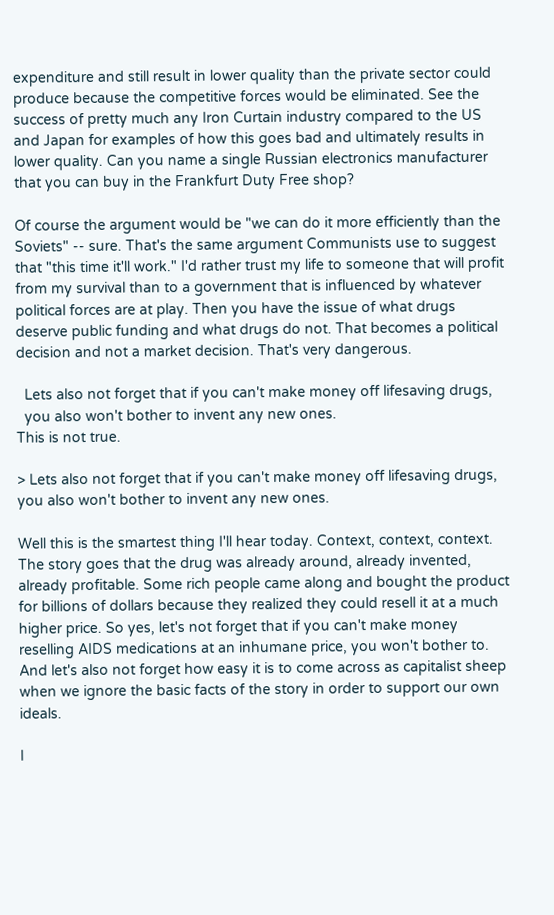expenditure and still result in lower quality than the private sector could produce because the competitive forces would be eliminated. See the success of pretty much any Iron Curtain industry compared to the US and Japan for examples of how this goes bad and ultimately results in lower quality. Can you name a single Russian electronics manufacturer that you can buy in the Frankfurt Duty Free shop?

Of course the argument would be "we can do it more efficiently than the Soviets" -- sure. That's the same argument Communists use to suggest that "this time it'll work." I'd rather trust my life to someone that will profit from my survival than to a government that is influenced by whatever political forces are at play. Then you have the issue of what drugs deserve public funding and what drugs do not. That becomes a political decision and not a market decision. That's very dangerous.

  Lets also not forget that if you can't make money off lifesaving drugs,
  you also won't bother to invent any new ones.
This is not true.

> Lets also not forget that if you can't make money off lifesaving drugs, you also won't bother to invent any new ones.

Well this is the smartest thing I'll hear today. Context, context, context. The story goes that the drug was already around, already invented, already profitable. Some rich people came along and bought the product for billions of dollars because they realized they could resell it at a much higher price. So yes, let's not forget that if you can't make money reselling AIDS medications at an inhumane price, you won't bother to. And let's also not forget how easy it is to come across as capitalist sheep when we ignore the basic facts of the story in order to support our own ideals.

I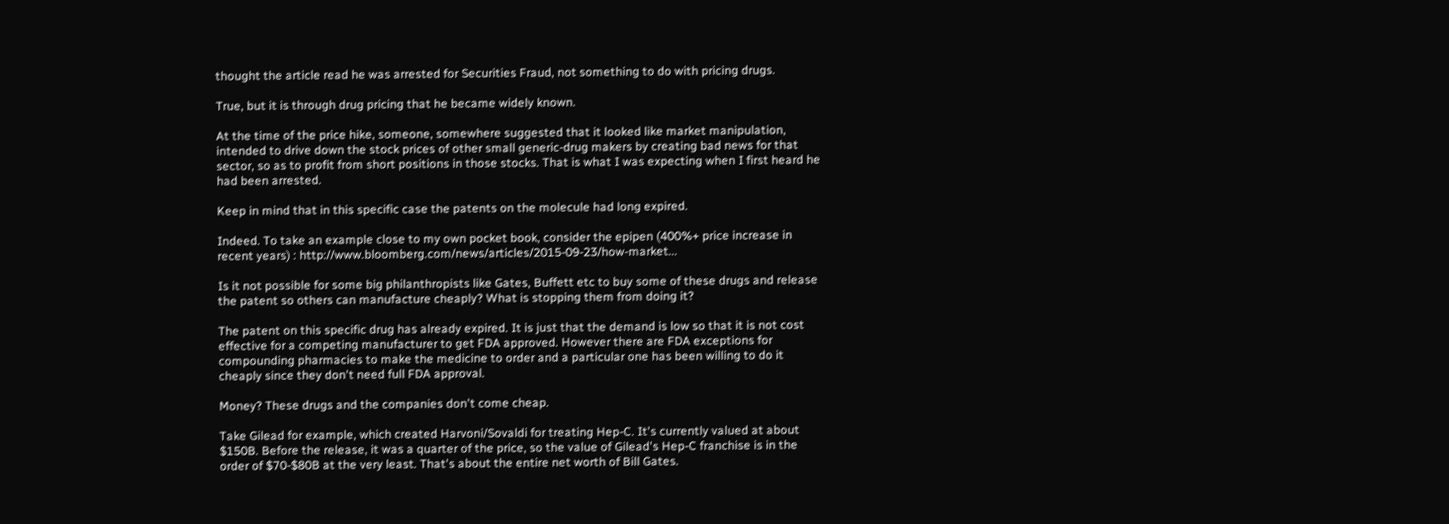thought the article read he was arrested for Securities Fraud, not something to do with pricing drugs.

True, but it is through drug pricing that he became widely known.

At the time of the price hike, someone, somewhere suggested that it looked like market manipulation, intended to drive down the stock prices of other small generic-drug makers by creating bad news for that sector, so as to profit from short positions in those stocks. That is what I was expecting when I first heard he had been arrested.

Keep in mind that in this specific case the patents on the molecule had long expired.

Indeed. To take an example close to my own pocket book, consider the epipen (400%+ price increase in recent years) : http://www.bloomberg.com/news/articles/2015-09-23/how-market...

Is it not possible for some big philanthropists like Gates, Buffett etc to buy some of these drugs and release the patent so others can manufacture cheaply? What is stopping them from doing it?

The patent on this specific drug has already expired. It is just that the demand is low so that it is not cost effective for a competing manufacturer to get FDA approved. However there are FDA exceptions for compounding pharmacies to make the medicine to order and a particular one has been willing to do it cheaply since they don't need full FDA approval.

Money? These drugs and the companies don't come cheap.

Take Gilead for example, which created Harvoni/Sovaldi for treating Hep-C. It's currently valued at about $150B. Before the release, it was a quarter of the price, so the value of Gilead's Hep-C franchise is in the order of $70-$80B at the very least. That's about the entire net worth of Bill Gates.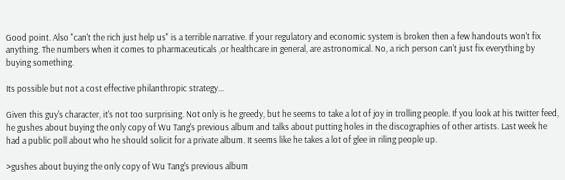Good point. Also "can't the rich just help us" is a terrible narrative. If your regulatory and economic system is broken then a few handouts won't fix anything. The numbers when it comes to pharmaceuticals ,or healthcare in general, are astronomical. No, a rich person can't just fix everything by buying something.

Its possible but not a cost effective philanthropic strategy...

Given this guy's character, it's not too surprising. Not only is he greedy, but he seems to take a lot of joy in trolling people. If you look at his twitter feed, he gushes about buying the only copy of Wu Tang's previous album and talks about putting holes in the discographies of other artists. Last week he had a public poll about who he should solicit for a private album. It seems like he takes a lot of glee in riling people up.

>gushes about buying the only copy of Wu Tang's previous album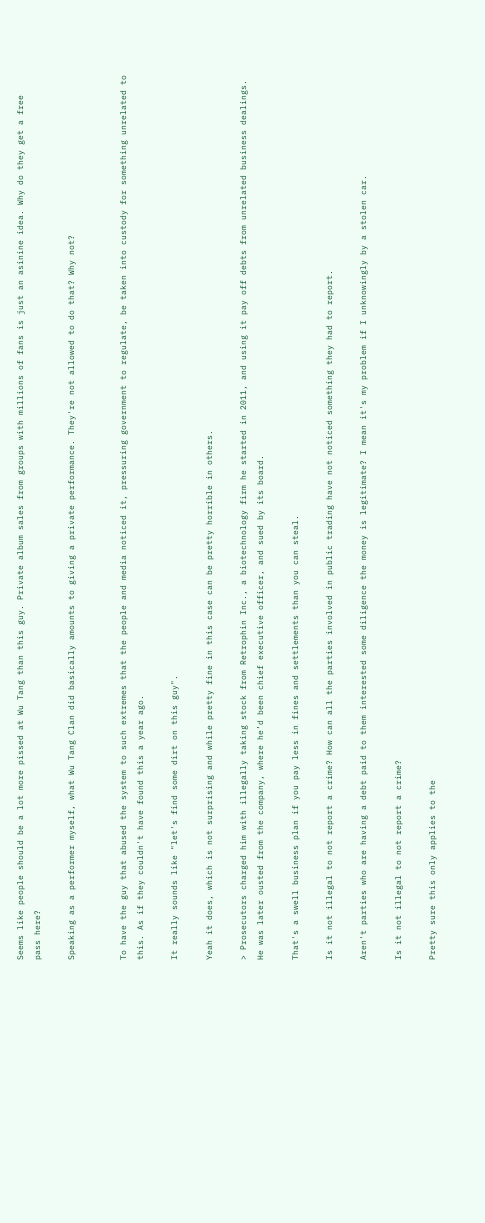Seems like people should be a lot more pissed at Wu Tang than this guy. Private album sales from groups with millions of fans is just an asinine idea. Why do they get a free pass here?

Speaking as a performer myself, what Wu Tang Clan did basically amounts to giving a private performance. They're not allowed to do that? Why not?


To have the guy that abused the system to such extremes that the people and media noticed it, pressuring government to regulate, be taken into custody for something unrelated to this. As if they couldn't have found this a year ago.

It really sounds like "let's find some dirt on this guy".

Yeah it does, which is not surprising and while pretty fine in this case can be pretty horrible in others.

> Prosecutors charged him with illegally taking stock from Retrophin Inc., a biotechnology firm he started in 2011, and using it pay off debts from unrelated business dealings. He was later ousted from the company, where he’d been chief executive officer, and sued by its board.

That's a swell business plan if you pay less in fines and settlements than you can steal.

Is it not illegal to not report a crime? How can all the parties involved in public trading have not noticed something they had to report.

Aren't parties who are having a debt paid to them interested some diligence the money is legitimate? I mean it's my problem if I unknowingly by a stolen car.

Is it not illegal to not report a crime?

Pretty sure this only applies to the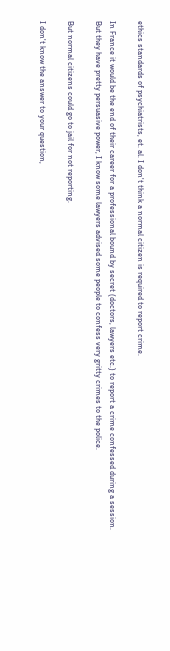ethics standards of psychiatrists, et. al. I don't think a normal citizen is required to report crime.

In France it would be the end of their career for a professional bound by secret (doctors, lawyers etc.) to report a crime confessed during a session. But they have pretty persuasive power, I know some lawyers advised some people to confess very gritty crimes to the police.

But normal citizens could go to jail for not reporting.

I don't know the answer to your question,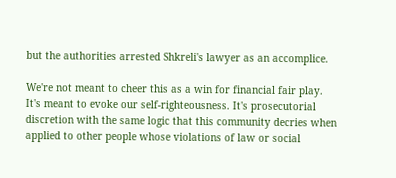but the authorities arrested Shkreli's lawyer as an accomplice.

We're not meant to cheer this as a win for financial fair play. It's meant to evoke our self-righteousness. It's prosecutorial discretion with the same logic that this community decries when applied to other people whose violations of law or social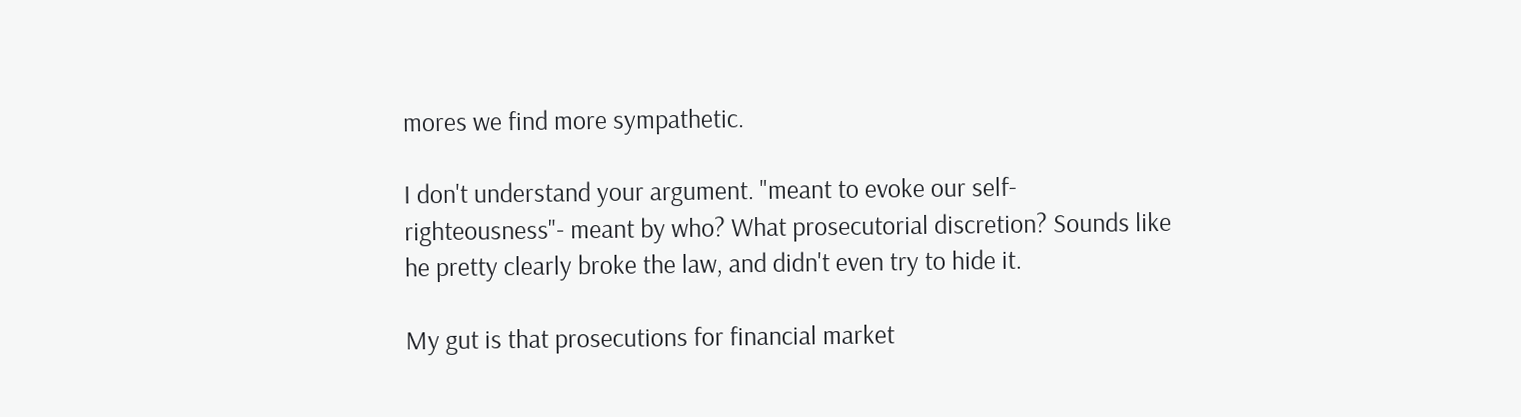mores we find more sympathetic.

I don't understand your argument. "meant to evoke our self-righteousness"- meant by who? What prosecutorial discretion? Sounds like he pretty clearly broke the law, and didn't even try to hide it.

My gut is that prosecutions for financial market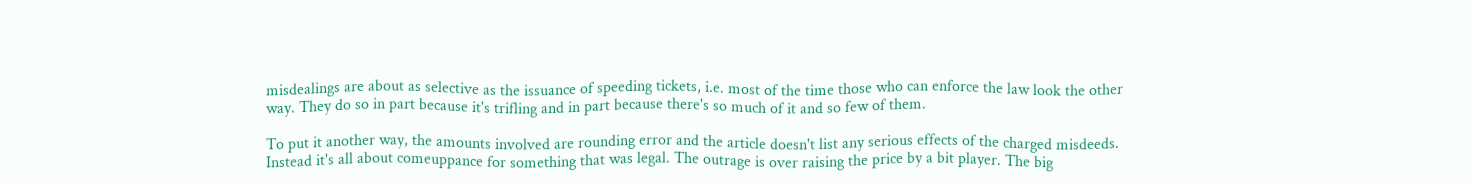misdealings are about as selective as the issuance of speeding tickets, i.e. most of the time those who can enforce the law look the other way. They do so in part because it's trifling and in part because there's so much of it and so few of them.

To put it another way, the amounts involved are rounding error and the article doesn't list any serious effects of the charged misdeeds. Instead it's all about comeuppance for something that was legal. The outrage is over raising the price by a bit player. The big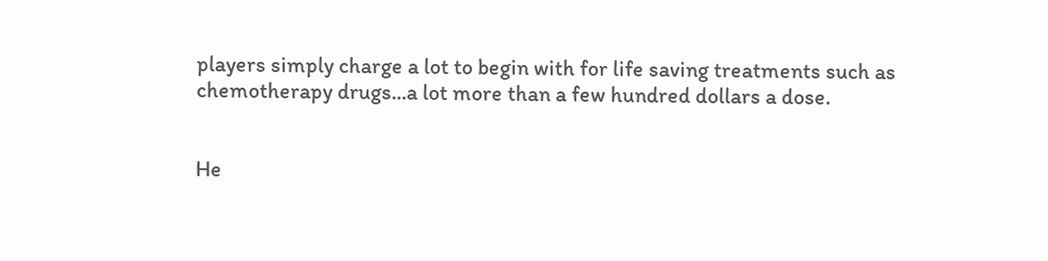players simply charge a lot to begin with for life saving treatments such as chemotherapy drugs...a lot more than a few hundred dollars a dose.


He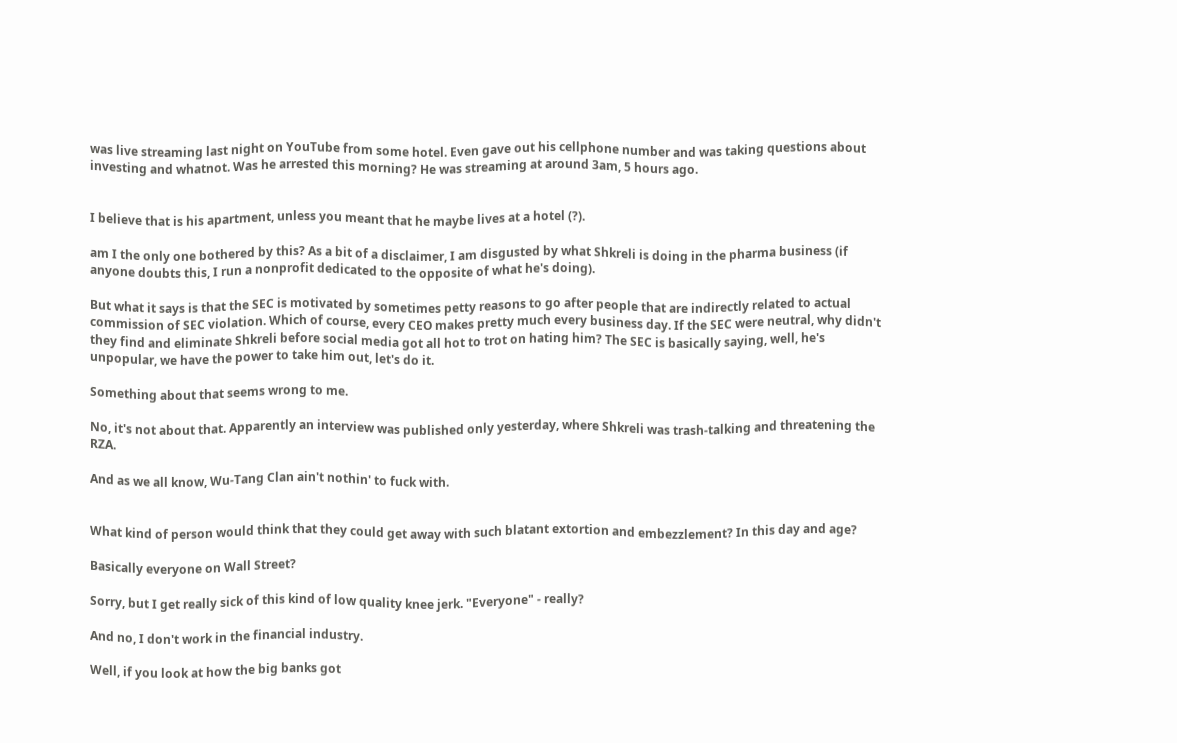was live streaming last night on YouTube from some hotel. Even gave out his cellphone number and was taking questions about investing and whatnot. Was he arrested this morning? He was streaming at around 3am, 5 hours ago.


I believe that is his apartment, unless you meant that he maybe lives at a hotel (?).

am I the only one bothered by this? As a bit of a disclaimer, I am disgusted by what Shkreli is doing in the pharma business (if anyone doubts this, I run a nonprofit dedicated to the opposite of what he's doing).

But what it says is that the SEC is motivated by sometimes petty reasons to go after people that are indirectly related to actual commission of SEC violation. Which of course, every CEO makes pretty much every business day. If the SEC were neutral, why didn't they find and eliminate Shkreli before social media got all hot to trot on hating him? The SEC is basically saying, well, he's unpopular, we have the power to take him out, let's do it.

Something about that seems wrong to me.

No, it's not about that. Apparently an interview was published only yesterday, where Shkreli was trash-talking and threatening the RZA.

And as we all know, Wu-Tang Clan ain't nothin' to fuck with.


What kind of person would think that they could get away with such blatant extortion and embezzlement? In this day and age?

Basically everyone on Wall Street?

Sorry, but I get really sick of this kind of low quality knee jerk. "Everyone" - really?

And no, I don't work in the financial industry.

Well, if you look at how the big banks got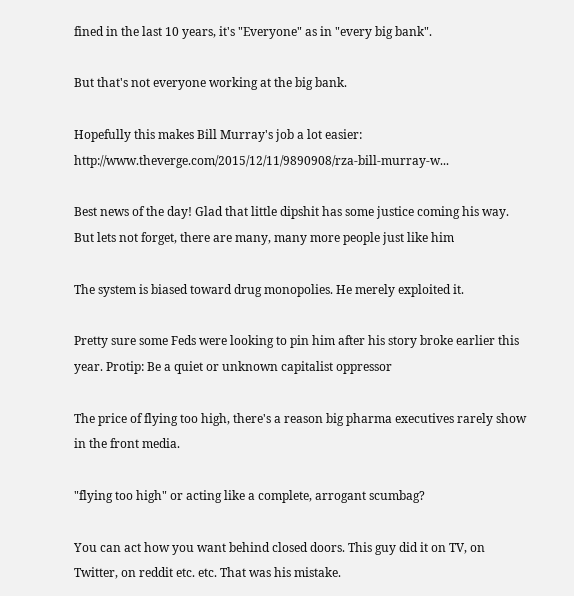fined in the last 10 years, it's "Everyone" as in "every big bank".

But that's not everyone working at the big bank.

Hopefully this makes Bill Murray's job a lot easier: http://www.theverge.com/2015/12/11/9890908/rza-bill-murray-w...

Best news of the day! Glad that little dipshit has some justice coming his way. But lets not forget, there are many, many more people just like him

The system is biased toward drug monopolies. He merely exploited it.

Pretty sure some Feds were looking to pin him after his story broke earlier this year. Protip: Be a quiet or unknown capitalist oppressor

The price of flying too high, there's a reason big pharma executives rarely show in the front media.

"flying too high" or acting like a complete, arrogant scumbag?

You can act how you want behind closed doors. This guy did it on TV, on Twitter, on reddit etc. etc. That was his mistake.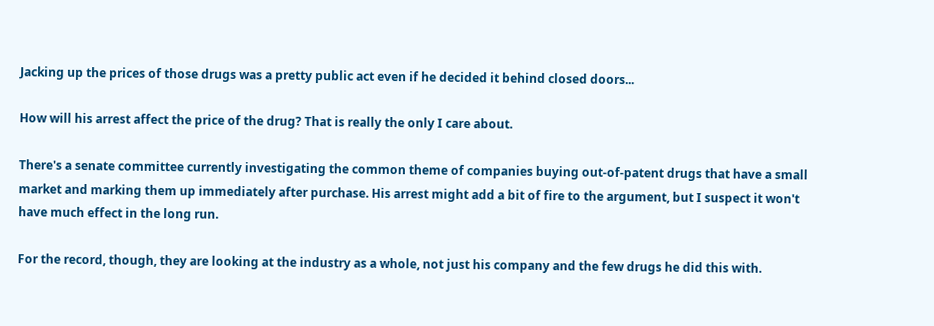Jacking up the prices of those drugs was a pretty public act even if he decided it behind closed doors...

How will his arrest affect the price of the drug? That is really the only I care about.

There's a senate committee currently investigating the common theme of companies buying out-of-patent drugs that have a small market and marking them up immediately after purchase. His arrest might add a bit of fire to the argument, but I suspect it won't have much effect in the long run.

For the record, though, they are looking at the industry as a whole, not just his company and the few drugs he did this with.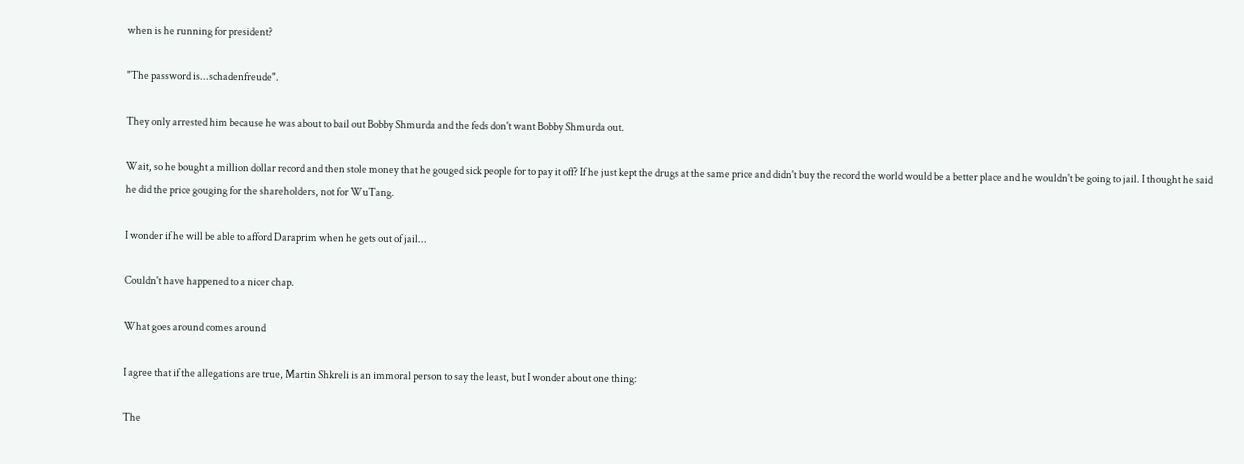when is he running for president?

"The password is...schadenfreude".

They only arrested him because he was about to bail out Bobby Shmurda and the feds don't want Bobby Shmurda out.

Wait, so he bought a million dollar record and then stole money that he gouged sick people for to pay it off? If he just kept the drugs at the same price and didn't buy the record the world would be a better place and he wouldn't be going to jail. I thought he said he did the price gouging for the shareholders, not for WuTang.

I wonder if he will be able to afford Daraprim when he gets out of jail...

Couldn't have happened to a nicer chap.

What goes around comes around

I agree that if the allegations are true, Martin Shkreli is an immoral person to say the least, but I wonder about one thing:

The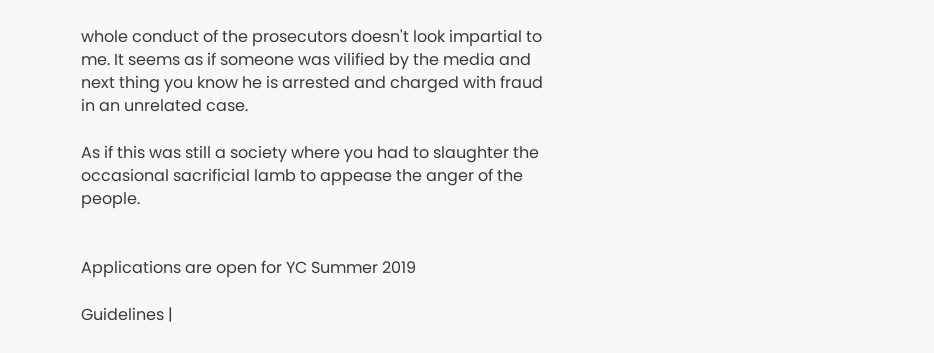whole conduct of the prosecutors doesn't look impartial to me. It seems as if someone was vilified by the media and next thing you know he is arrested and charged with fraud in an unrelated case.

As if this was still a society where you had to slaughter the occasional sacrificial lamb to appease the anger of the people.


Applications are open for YC Summer 2019

Guidelines |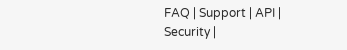FAQ | Support | API | Security |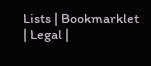Lists | Bookmarklet | Legal |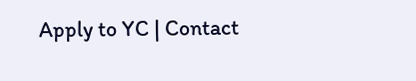Apply to YC | Contact